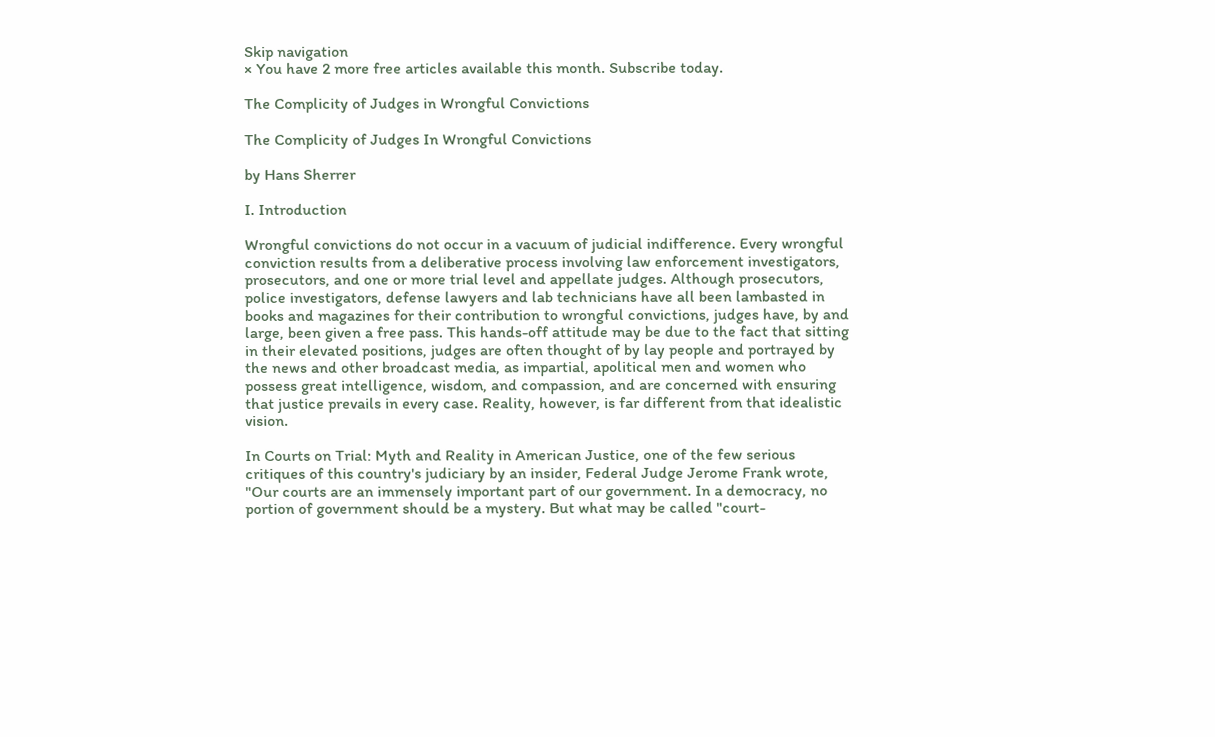Skip navigation
× You have 2 more free articles available this month. Subscribe today.

The Complicity of Judges in Wrongful Convictions

The Complicity of Judges In Wrongful Convictions

by Hans Sherrer

I. Introduction

Wrongful convictions do not occur in a vacuum of judicial indifference. Every wrongful conviction results from a deliberative process involving law enforcement investigators, prosecutors, and one or more trial level and appellate judges. Although prosecutors, police investigators, defense lawyers and lab technicians have all been lambasted in books and magazines for their contribution to wrongful convictions, judges have, by and large, been given a free pass. This hands-off attitude may be due to the fact that sitting in their elevated positions, judges are often thought of by lay people and portrayed by the news and other broadcast media, as impartial, apolitical men and women who possess great intelligence, wisdom, and compassion, and are concerned with ensuring that justice prevails in every case. Reality, however, is far different from that idealistic vision.

In Courts on Trial: Myth and Reality in American Justice, one of the few serious critiques of this country's judiciary by an insider, Federal Judge Jerome Frank wrote, "Our courts are an immensely important part of our government. In a democracy, no portion of government should be a mystery. But what may be called "court-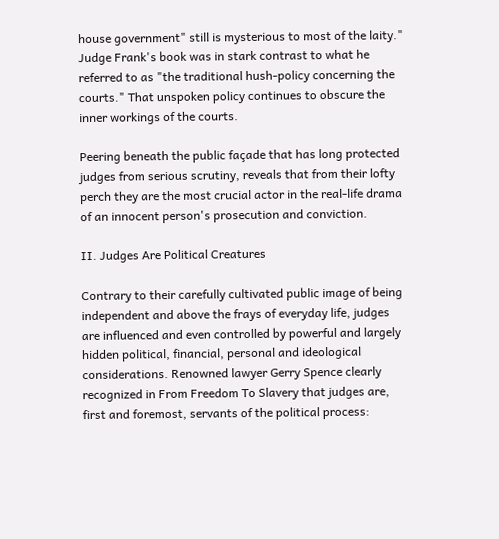house government" still is mysterious to most of the laity." Judge Frank's book was in stark contrast to what he referred to as "the traditional hush-policy concerning the courts." That unspoken policy continues to obscure the inner workings of the courts.

Peering beneath the public façade that has long protected judges from serious scrutiny, reveals that from their lofty perch they are the most crucial actor in the real-life drama of an innocent person's prosecution and conviction.

II. Judges Are Political Creatures

Contrary to their carefully cultivated public image of being independent and above the frays of everyday life, judges are influenced and even controlled by powerful and largely hidden political, financial, personal and ideological considerations. Renowned lawyer Gerry Spence clearly recognized in From Freedom To Slavery that judges are, first and foremost, servants of the political process: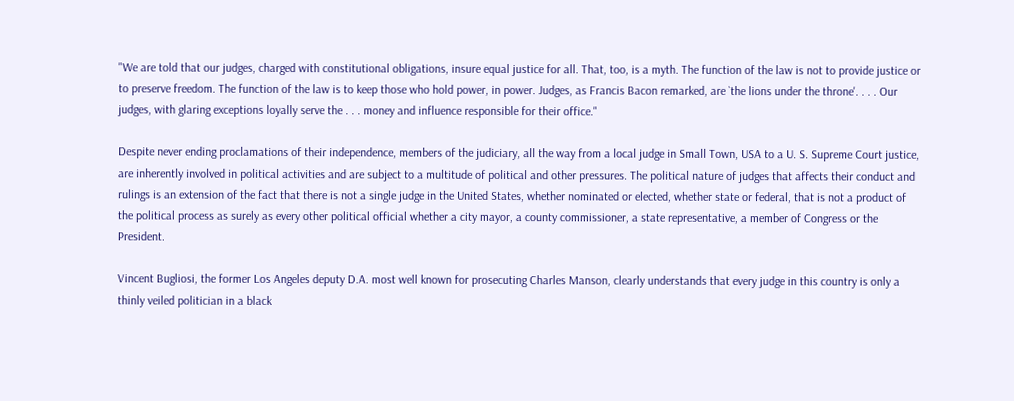"We are told that our judges, charged with constitutional obligations, insure equal justice for all. That, too, is a myth. The function of the law is not to provide justice or to preserve freedom. The function of the law is to keep those who hold power, in power. Judges, as Francis Bacon remarked, are `the lions under the throne'. . . . Our judges, with glaring exceptions loyally serve the . . . money and influence responsible for their office."

Despite never ending proclamations of their independence, members of the judiciary, all the way from a local judge in Small Town, USA to a U. S. Supreme Court justice, are inherently involved in political activities and are subject to a multitude of political and other pressures. The political nature of judges that affects their conduct and rulings is an extension of the fact that there is not a single judge in the United States, whether nominated or elected, whether state or federal, that is not a product of the political process as surely as every other political official whether a city mayor, a county commissioner, a state representative, a member of Congress or the President.

Vincent Bugliosi, the former Los Angeles deputy D.A. most well known for prosecuting Charles Manson, clearly understands that every judge in this country is only a thinly veiled politician in a black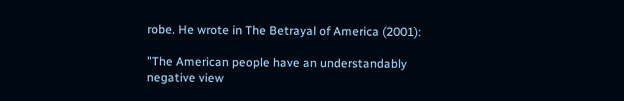robe. He wrote in The Betrayal of America (2001):

"The American people have an understandably negative view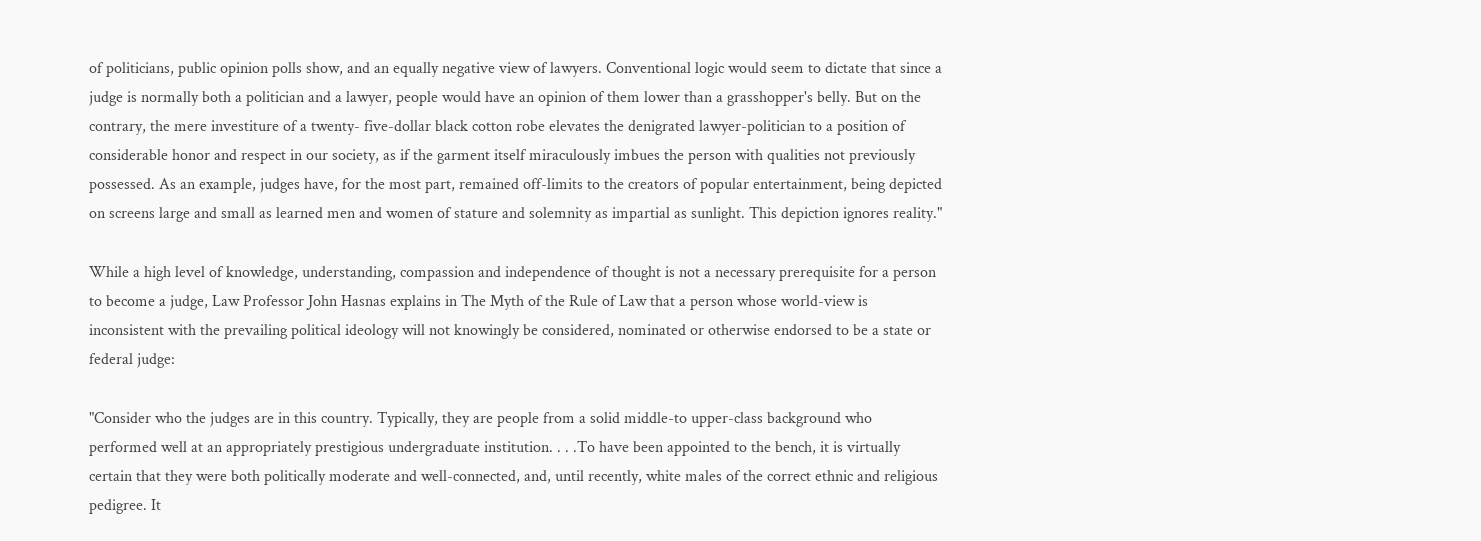of politicians, public opinion polls show, and an equally negative view of lawyers. Conventional logic would seem to dictate that since a judge is normally both a politician and a lawyer, people would have an opinion of them lower than a grasshopper's belly. But on the contrary, the mere investiture of a twenty- five-dollar black cotton robe elevates the denigrated lawyer-politician to a position of considerable honor and respect in our society, as if the garment itself miraculously imbues the person with qualities not previously possessed. As an example, judges have, for the most part, remained off-limits to the creators of popular entertainment, being depicted on screens large and small as learned men and women of stature and solemnity as impartial as sunlight. This depiction ignores reality."

While a high level of knowledge, understanding, compassion and independence of thought is not a necessary prerequisite for a person to become a judge, Law Professor John Hasnas explains in The Myth of the Rule of Law that a person whose world-view is inconsistent with the prevailing political ideology will not knowingly be considered, nominated or otherwise endorsed to be a state or federal judge:

"Consider who the judges are in this country. Typically, they are people from a solid middle-to upper-class background who performed well at an appropriately prestigious undergraduate institution. . . .To have been appointed to the bench, it is virtually certain that they were both politically moderate and well-connected, and, until recently, white males of the correct ethnic and religious pedigree. It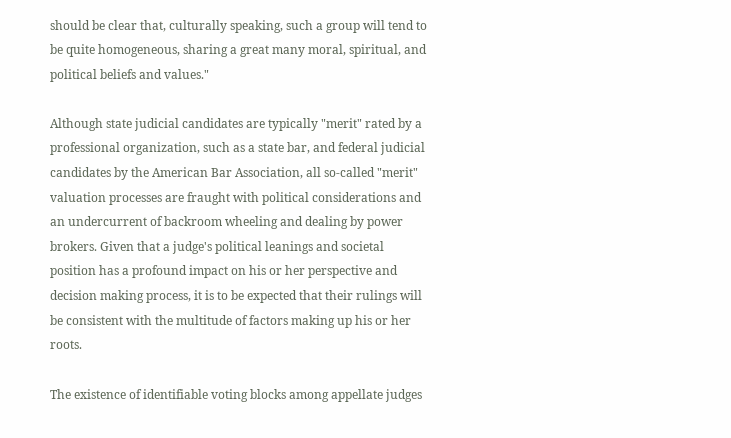should be clear that, culturally speaking, such a group will tend to be quite homogeneous, sharing a great many moral, spiritual, and political beliefs and values."

Although state judicial candidates are typically "merit" rated by a professional organization, such as a state bar, and federal judicial candidates by the American Bar Association, all so-called "merit" valuation processes are fraught with political considerations and an undercurrent of backroom wheeling and dealing by power brokers. Given that a judge's political leanings and societal position has a profound impact on his or her perspective and decision making process, it is to be expected that their rulings will be consistent with the multitude of factors making up his or her roots.

The existence of identifiable voting blocks among appellate judges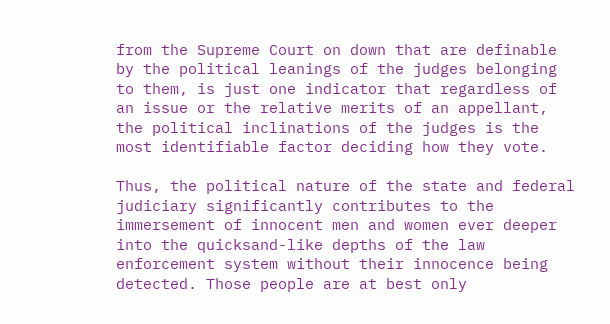from the Supreme Court on down that are definable by the political leanings of the judges belonging to them, is just one indicator that regardless of an issue or the relative merits of an appellant, the political inclinations of the judges is the most identifiable factor deciding how they vote.

Thus, the political nature of the state and federal judiciary significantly contributes to the immersement of innocent men and women ever deeper into the quicksand-like depths of the law enforcement system without their innocence being detected. Those people are at best only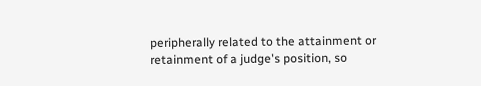peripherally related to the attainment or retainment of a judge's position, so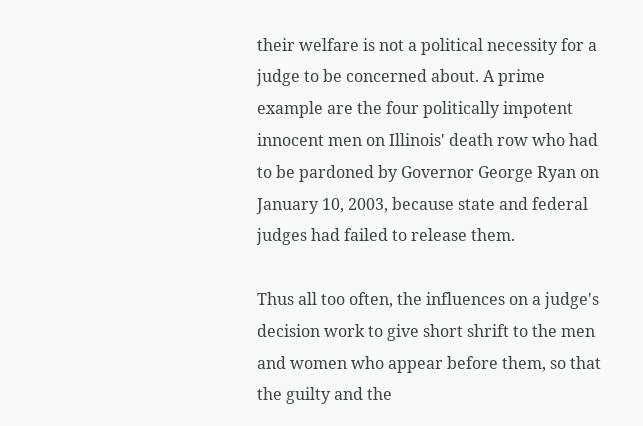their welfare is not a political necessity for a judge to be concerned about. A prime example are the four politically impotent innocent men on Illinois' death row who had to be pardoned by Governor George Ryan on January 10, 2003, because state and federal judges had failed to release them.

Thus all too often, the influences on a judge's decision work to give short shrift to the men and women who appear before them, so that the guilty and the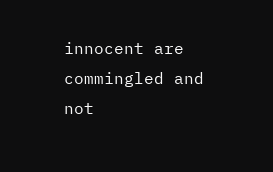innocent are commingled and not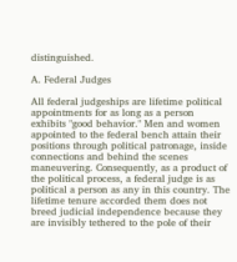distinguished.

A. Federal Judges

All federal judgeships are lifetime political appointments for as long as a person exhibits "good behavior." Men and women appointed to the federal bench attain their positions through political patronage, inside connections and behind the scenes maneuvering. Consequently, as a product of the political process, a federal judge is as political a person as any in this country. The lifetime tenure accorded them does not breed judicial independence because they are invisibly tethered to the pole of their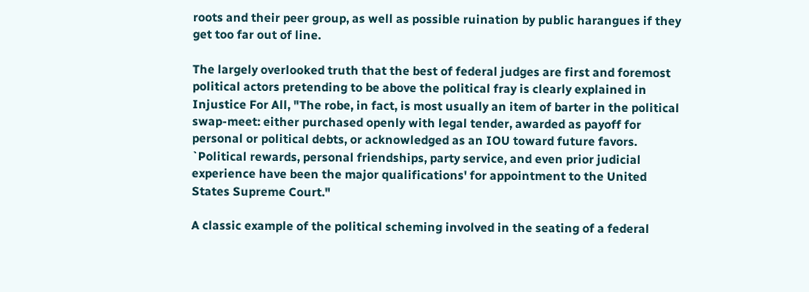roots and their peer group, as well as possible ruination by public harangues if they get too far out of line.

The largely overlooked truth that the best of federal judges are first and foremost political actors pretending to be above the political fray is clearly explained in Injustice For All, "The robe, in fact, is most usually an item of barter in the political swap-meet: either purchased openly with legal tender, awarded as payoff for personal or political debts, or acknowledged as an IOU toward future favors. `Political rewards, personal friendships, party service, and even prior judicial experience have been the major qualifications' for appointment to the United States Supreme Court."

A classic example of the political scheming involved in the seating of a federal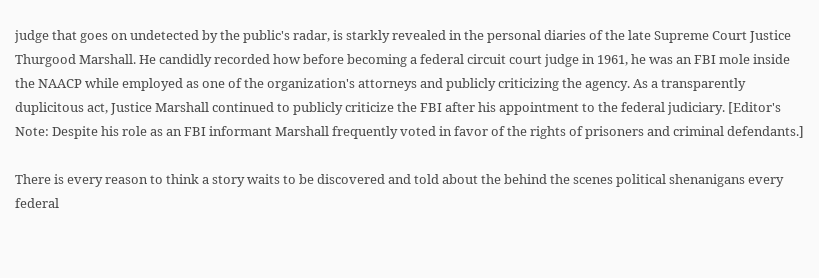judge that goes on undetected by the public's radar, is starkly revealed in the personal diaries of the late Supreme Court Justice Thurgood Marshall. He candidly recorded how before becoming a federal circuit court judge in 1961, he was an FBI mole inside the NAACP while employed as one of the organization's attorneys and publicly criticizing the agency. As a transparently duplicitous act, Justice Marshall continued to publicly criticize the FBI after his appointment to the federal judiciary. [Editor's Note: Despite his role as an FBI informant Marshall frequently voted in favor of the rights of prisoners and criminal defendants.]

There is every reason to think a story waits to be discovered and told about the behind the scenes political shenanigans every federal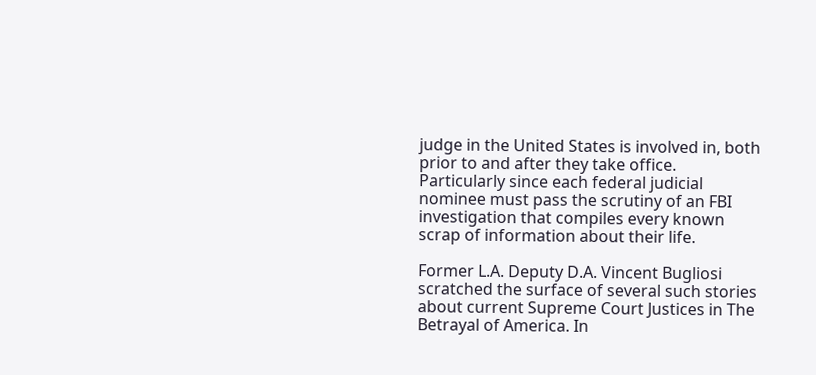judge in the United States is involved in, both prior to and after they take office. Particularly since each federal judicial nominee must pass the scrutiny of an FBI investigation that compiles every known scrap of information about their life.

Former L.A. Deputy D.A. Vincent Bugliosi scratched the surface of several such stories about current Supreme Court Justices in The Betrayal of America. In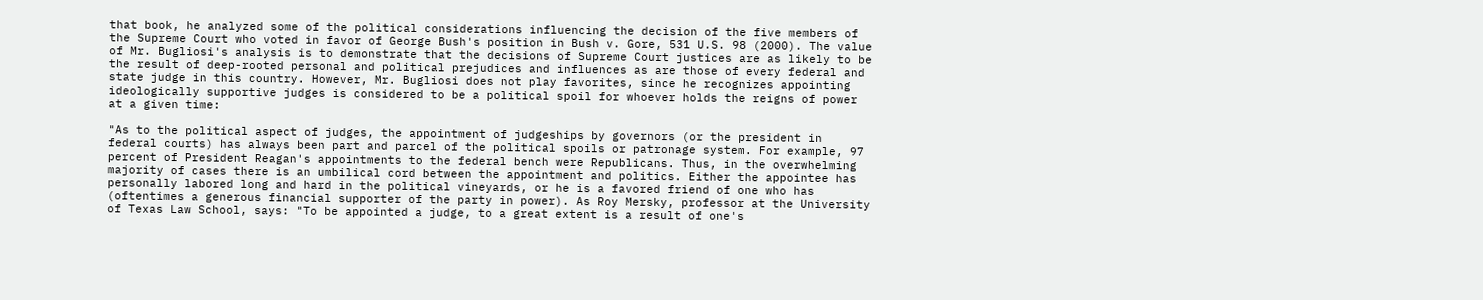that book, he analyzed some of the political considerations influencing the decision of the five members of the Supreme Court who voted in favor of George Bush's position in Bush v. Gore, 531 U.S. 98 (2000). The value of Mr. Bugliosi's analysis is to demonstrate that the decisions of Supreme Court justices are as likely to be the result of deep-rooted personal and political prejudices and influences as are those of every federal and state judge in this country. However, Mr. Bugliosi does not play favorites, since he recognizes appointing ideologically supportive judges is considered to be a political spoil for whoever holds the reigns of power at a given time:

"As to the political aspect of judges, the appointment of judgeships by governors (or the president in federal courts) has always been part and parcel of the political spoils or patronage system. For example, 97 percent of President Reagan's appointments to the federal bench were Republicans. Thus, in the overwhelming majority of cases there is an umbilical cord between the appointment and politics. Either the appointee has personally labored long and hard in the political vineyards, or he is a favored friend of one who has (oftentimes a generous financial supporter of the party in power). As Roy Mersky, professor at the University of Texas Law School, says: "To be appointed a judge, to a great extent is a result of one's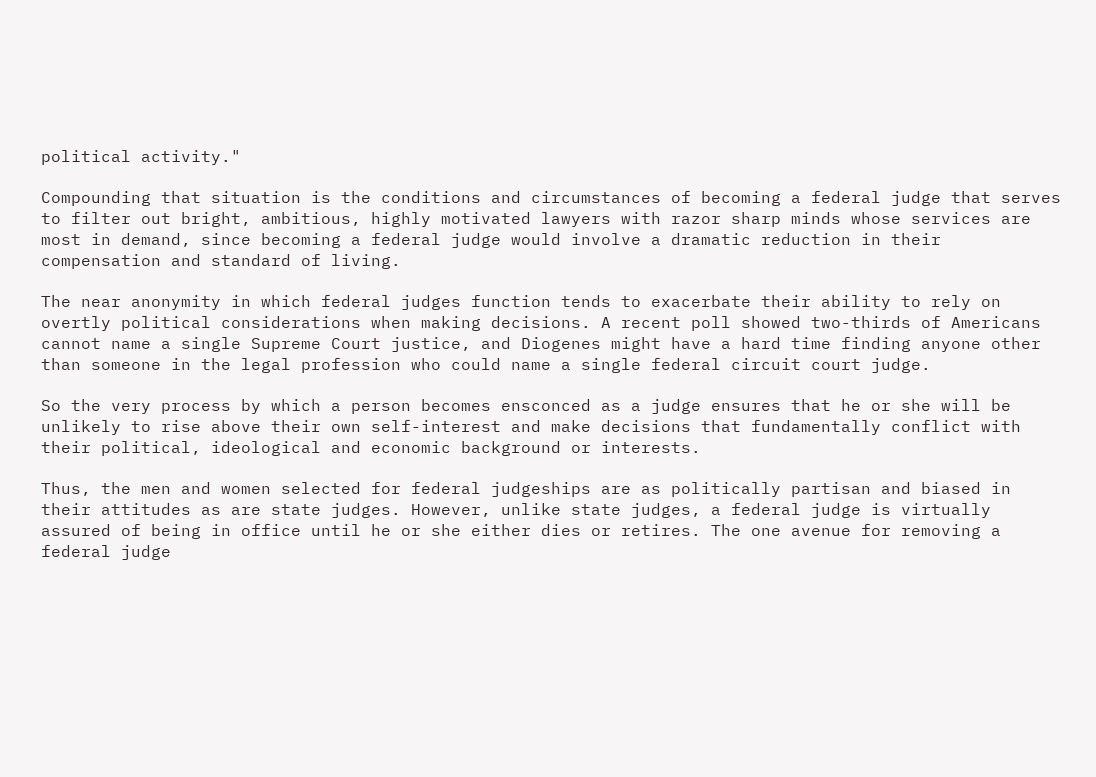political activity."

Compounding that situation is the conditions and circumstances of becoming a federal judge that serves to filter out bright, ambitious, highly motivated lawyers with razor sharp minds whose services are most in demand, since becoming a federal judge would involve a dramatic reduction in their compensation and standard of living.

The near anonymity in which federal judges function tends to exacerbate their ability to rely on overtly political considerations when making decisions. A recent poll showed two-thirds of Americans cannot name a single Supreme Court justice, and Diogenes might have a hard time finding anyone other than someone in the legal profession who could name a single federal circuit court judge.

So the very process by which a person becomes ensconced as a judge ensures that he or she will be unlikely to rise above their own self-interest and make decisions that fundamentally conflict with their political, ideological and economic background or interests.

Thus, the men and women selected for federal judgeships are as politically partisan and biased in their attitudes as are state judges. However, unlike state judges, a federal judge is virtually assured of being in office until he or she either dies or retires. The one avenue for removing a federal judge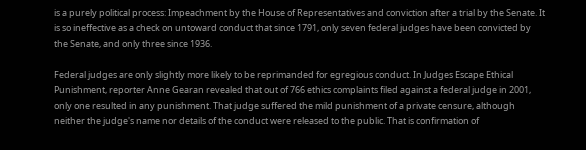is a purely political process: Impeachment by the House of Representatives and conviction after a trial by the Senate. It is so ineffective as a check on untoward conduct that since 1791, only seven federal judges have been convicted by the Senate, and only three since 1936.

Federal judges are only slightly more likely to be reprimanded for egregious conduct. In Judges Escape Ethical Punishment, reporter Anne Gearan revealed that out of 766 ethics complaints filed against a federal judge in 2001, only one resulted in any punishment. That judge suffered the mild punishment of a private censure, although neither the judge's name nor details of the conduct were released to the public. That is confirmation of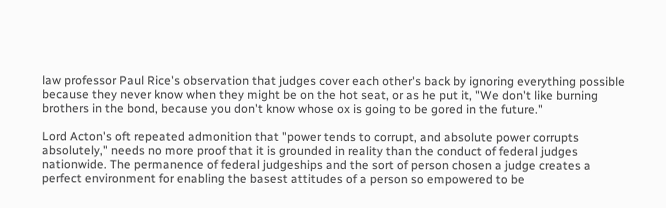law professor Paul Rice's observation that judges cover each other's back by ignoring everything possible because they never know when they might be on the hot seat, or as he put it, "We don't like burning brothers in the bond, because you don't know whose ox is going to be gored in the future."

Lord Acton's oft repeated admonition that "power tends to corrupt, and absolute power corrupts absolutely," needs no more proof that it is grounded in reality than the conduct of federal judges nationwide. The permanence of federal judgeships and the sort of person chosen a judge creates a perfect environment for enabling the basest attitudes of a person so empowered to be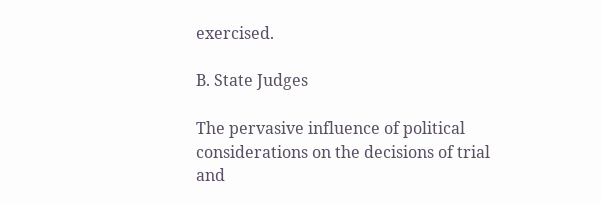exercised.

B. State Judges

The pervasive influence of political considerations on the decisions of trial and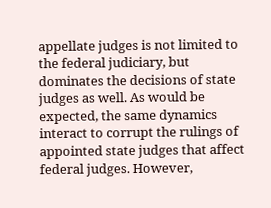appellate judges is not limited to the federal judiciary, but dominates the decisions of state judges as well. As would be expected, the same dynamics interact to corrupt the rulings of appointed state judges that affect federal judges. However,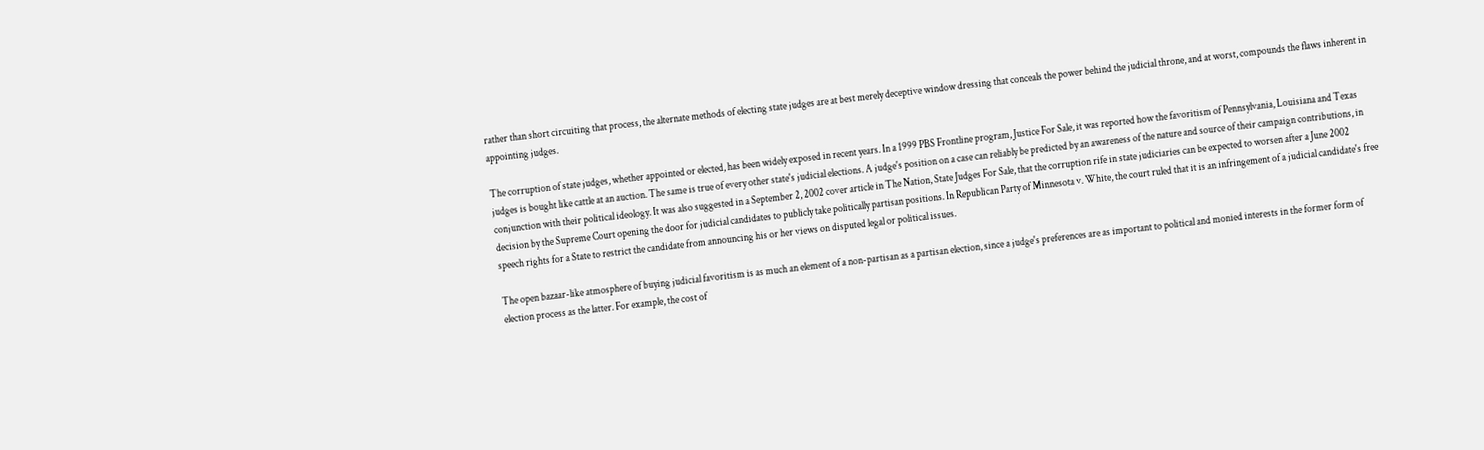rather than short circuiting that process, the alternate methods of electing state judges are at best merely deceptive window dressing that conceals the power behind the judicial throne, and at worst, compounds the flaws inherent in appointing judges.

The corruption of state judges, whether appointed or elected, has been widely exposed in recent years. In a 1999 PBS Frontline program, Justice For Sale, it was reported how the favoritism of Pennsylvania, Louisiana and Texas judges is bought like cattle at an auction. The same is true of every other state's judicial elections. A judge's position on a case can reliably be predicted by an awareness of the nature and source of their campaign contributions, in conjunction with their political ideology. It was also suggested in a September 2, 2002 cover article in The Nation, State Judges For Sale, that the corruption rife in state judiciaries can be expected to worsen after a June 2002 decision by the Supreme Court opening the door for judicial candidates to publicly take politically partisan positions. In Republican Party of Minnesota v. White, the court ruled that it is an infringement of a judicial candidate's free speech rights for a State to restrict the candidate from announcing his or her views on disputed legal or political issues.

The open bazaar-like atmosphere of buying judicial favoritism is as much an element of a non-partisan as a partisan election, since a judge's preferences are as important to political and monied interests in the former form of election process as the latter. For example, the cost of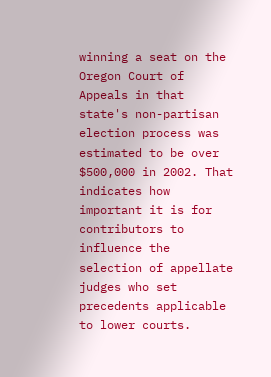winning a seat on the Oregon Court of Appeals in that state's non-partisan election process was estimated to be over $500,000 in 2002. That indicates how important it is for contributors to influence the selection of appellate judges who set precedents applicable to lower courts.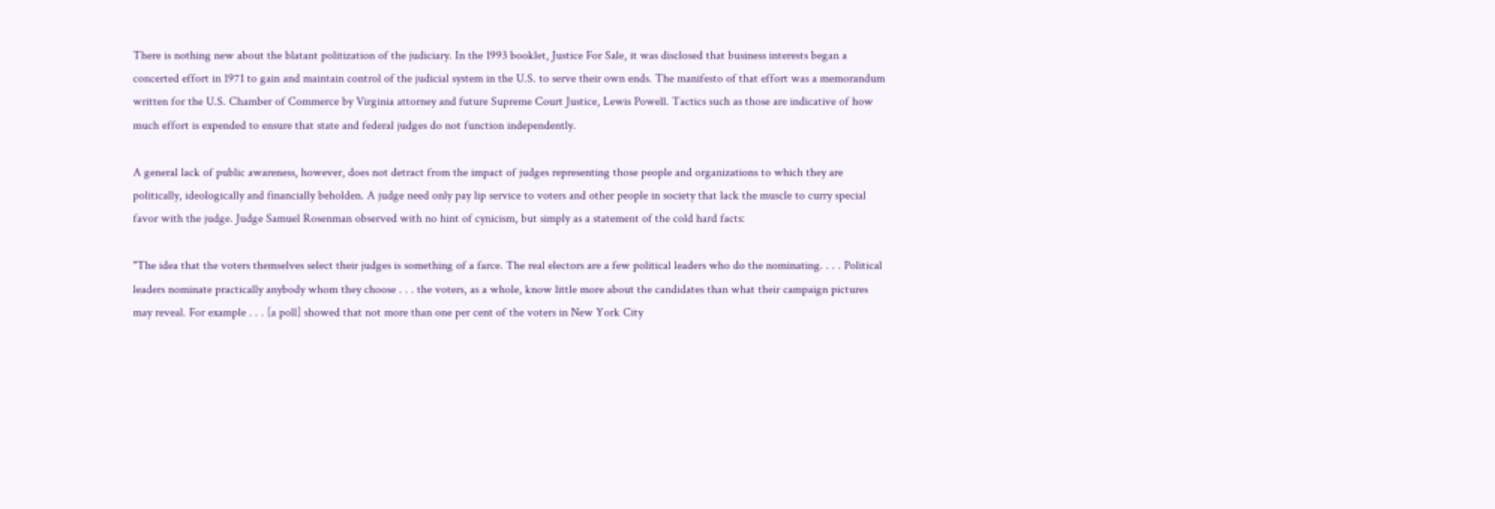There is nothing new about the blatant politization of the judiciary. In the 1993 booklet, Justice For Sale, it was disclosed that business interests began a concerted effort in 1971 to gain and maintain control of the judicial system in the U.S. to serve their own ends. The manifesto of that effort was a memorandum written for the U.S. Chamber of Commerce by Virginia attorney and future Supreme Court Justice, Lewis Powell. Tactics such as those are indicative of how much effort is expended to ensure that state and federal judges do not function independently.

A general lack of public awareness, however, does not detract from the impact of judges representing those people and organizations to which they are politically, ideologically and financially beholden. A judge need only pay lip service to voters and other people in society that lack the muscle to curry special favor with the judge. Judge Samuel Rosenman observed with no hint of cynicism, but simply as a statement of the cold hard facts:

"The idea that the voters themselves select their judges is something of a farce. The real electors are a few political leaders who do the nominating. . . . Political leaders nominate practically anybody whom they choose . . . the voters, as a whole, know little more about the candidates than what their campaign pictures may reveal. For example . . . [a poll] showed that not more than one per cent of the voters in New York City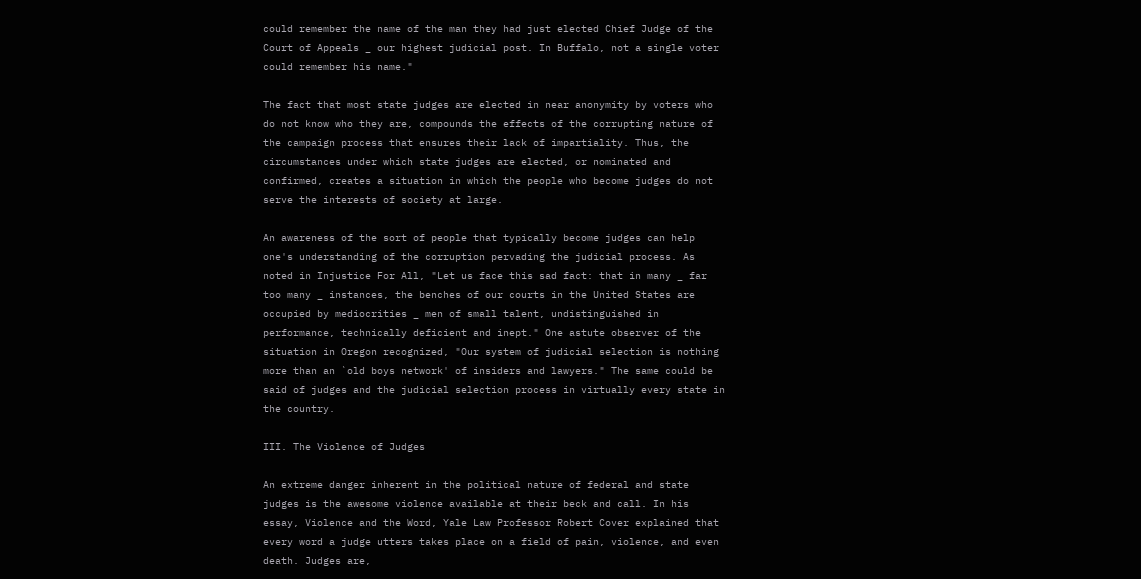could remember the name of the man they had just elected Chief Judge of the Court of Appeals _ our highest judicial post. In Buffalo, not a single voter could remember his name."

The fact that most state judges are elected in near anonymity by voters who do not know who they are, compounds the effects of the corrupting nature of the campaign process that ensures their lack of impartiality. Thus, the circumstances under which state judges are elected, or nominated and confirmed, creates a situation in which the people who become judges do not serve the interests of society at large.

An awareness of the sort of people that typically become judges can help one's understanding of the corruption pervading the judicial process. As noted in Injustice For All, "Let us face this sad fact: that in many _ far too many _ instances, the benches of our courts in the United States are occupied by mediocrities _ men of small talent, undistinguished in performance, technically deficient and inept." One astute observer of the situation in Oregon recognized, "Our system of judicial selection is nothing more than an `old boys network' of insiders and lawyers." The same could be said of judges and the judicial selection process in virtually every state in the country.

III. The Violence of Judges

An extreme danger inherent in the political nature of federal and state judges is the awesome violence available at their beck and call. In his essay, Violence and the Word, Yale Law Professor Robert Cover explained that every word a judge utters takes place on a field of pain, violence, and even death. Judges are,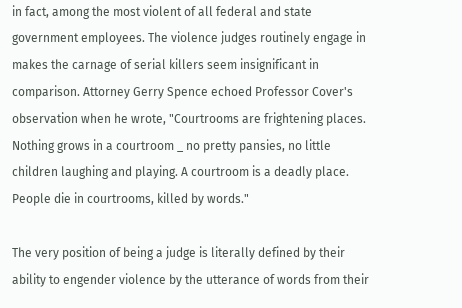in fact, among the most violent of all federal and state government employees. The violence judges routinely engage in makes the carnage of serial killers seem insignificant in comparison. Attorney Gerry Spence echoed Professor Cover's observation when he wrote, "Courtrooms are frightening places. Nothing grows in a courtroom _ no pretty pansies, no little children laughing and playing. A courtroom is a deadly place. People die in courtrooms, killed by words."

The very position of being a judge is literally defined by their ability to engender violence by the utterance of words from their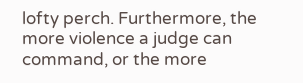lofty perch. Furthermore, the more violence a judge can command, or the more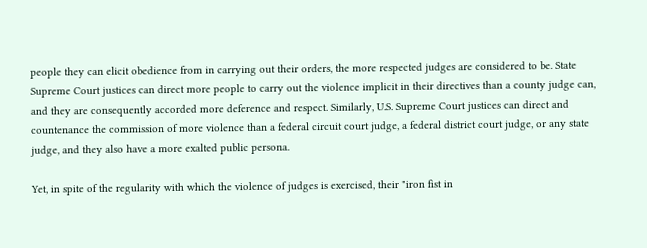people they can elicit obedience from in carrying out their orders, the more respected judges are considered to be. State Supreme Court justices can direct more people to carry out the violence implicit in their directives than a county judge can, and they are consequently accorded more deference and respect. Similarly, U.S. Supreme Court justices can direct and countenance the commission of more violence than a federal circuit court judge, a federal district court judge, or any state judge, and they also have a more exalted public persona.

Yet, in spite of the regularity with which the violence of judges is exercised, their "iron fist in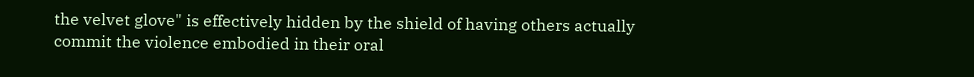the velvet glove" is effectively hidden by the shield of having others actually commit the violence embodied in their oral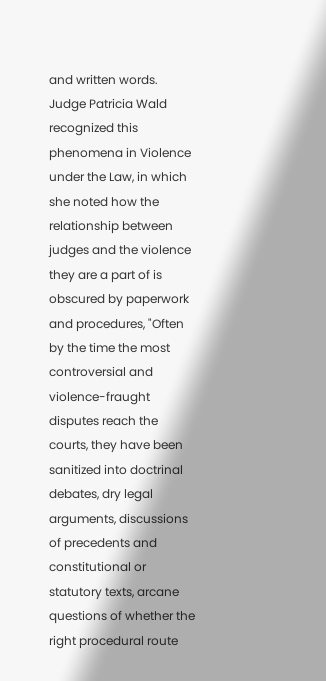and written words. Judge Patricia Wald recognized this phenomena in Violence under the Law, in which she noted how the relationship between judges and the violence they are a part of is obscured by paperwork and procedures, "Often by the time the most controversial and violence-fraught disputes reach the courts, they have been sanitized into doctrinal debates, dry legal arguments, discussions of precedents and constitutional or statutory texts, arcane questions of whether the right procedural route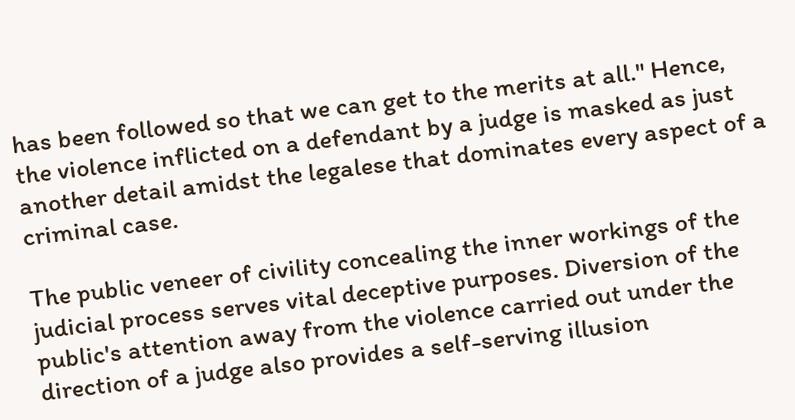has been followed so that we can get to the merits at all." Hence, the violence inflicted on a defendant by a judge is masked as just another detail amidst the legalese that dominates every aspect of a criminal case.

The public veneer of civility concealing the inner workings of the judicial process serves vital deceptive purposes. Diversion of the public's attention away from the violence carried out under the direction of a judge also provides a self-serving illusion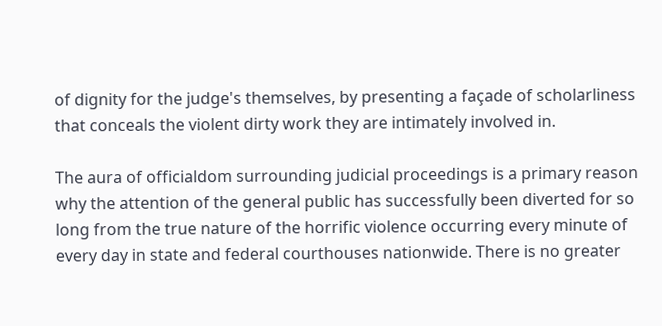of dignity for the judge's themselves, by presenting a façade of scholarliness that conceals the violent dirty work they are intimately involved in.

The aura of officialdom surrounding judicial proceedings is a primary reason why the attention of the general public has successfully been diverted for so long from the true nature of the horrific violence occurring every minute of every day in state and federal courthouses nationwide. There is no greater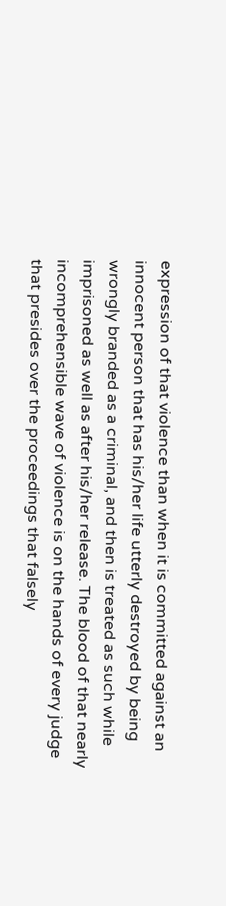expression of that violence than when it is committed against an innocent person that has his/her life utterly destroyed by being wrongly branded as a criminal, and then is treated as such while imprisoned as well as after his/her release. The blood of that nearly incomprehensible wave of violence is on the hands of every judge that presides over the proceedings that falsely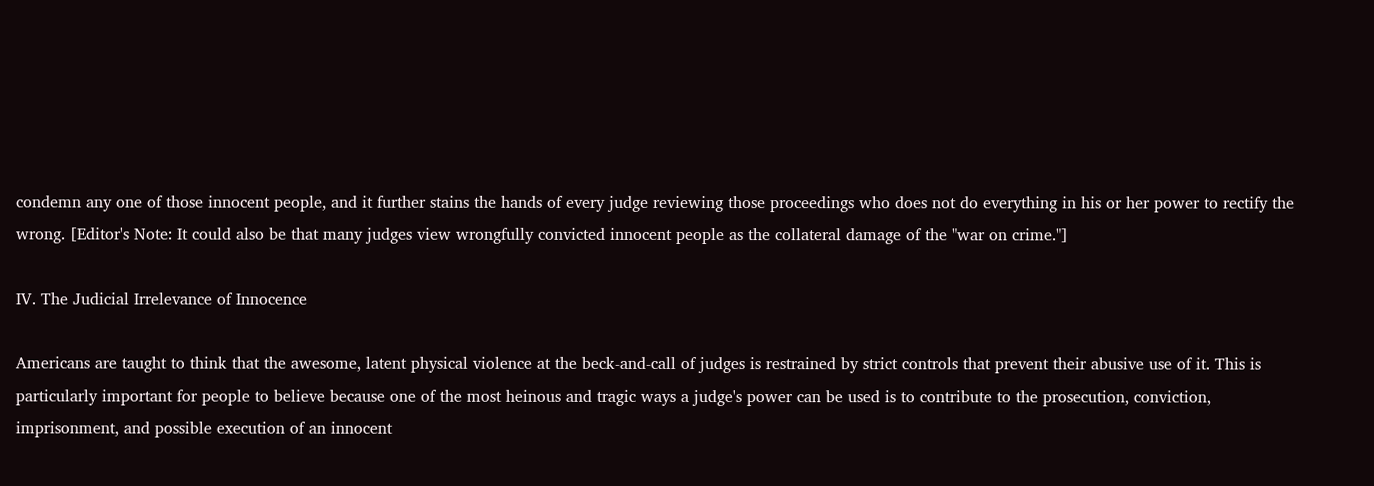condemn any one of those innocent people, and it further stains the hands of every judge reviewing those proceedings who does not do everything in his or her power to rectify the wrong. [Editor's Note: It could also be that many judges view wrongfully convicted innocent people as the collateral damage of the "war on crime."]

IV. The Judicial Irrelevance of Innocence

Americans are taught to think that the awesome, latent physical violence at the beck-and-call of judges is restrained by strict controls that prevent their abusive use of it. This is particularly important for people to believe because one of the most heinous and tragic ways a judge's power can be used is to contribute to the prosecution, conviction, imprisonment, and possible execution of an innocent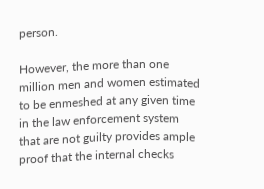person.

However, the more than one million men and women estimated to be enmeshed at any given time in the law enforcement system that are not guilty provides ample proof that the internal checks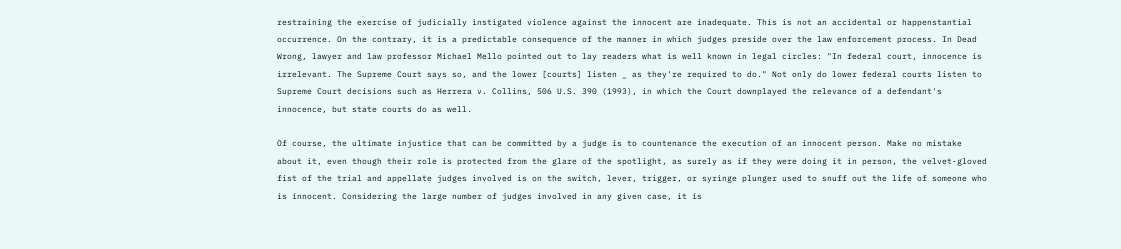restraining the exercise of judicially instigated violence against the innocent are inadequate. This is not an accidental or happenstantial occurrence. On the contrary, it is a predictable consequence of the manner in which judges preside over the law enforcement process. In Dead Wrong, lawyer and law professor Michael Mello pointed out to lay readers what is well known in legal circles: "In federal court, innocence is irrelevant. The Supreme Court says so, and the lower [courts] listen _ as they're required to do." Not only do lower federal courts listen to Supreme Court decisions such as Herrera v. Collins, 506 U.S. 390 (1993), in which the Court downplayed the relevance of a defendant's innocence, but state courts do as well.

Of course, the ultimate injustice that can be committed by a judge is to countenance the execution of an innocent person. Make no mistake about it, even though their role is protected from the glare of the spotlight, as surely as if they were doing it in person, the velvet-gloved fist of the trial and appellate judges involved is on the switch, lever, trigger, or syringe plunger used to snuff out the life of someone who is innocent. Considering the large number of judges involved in any given case, it is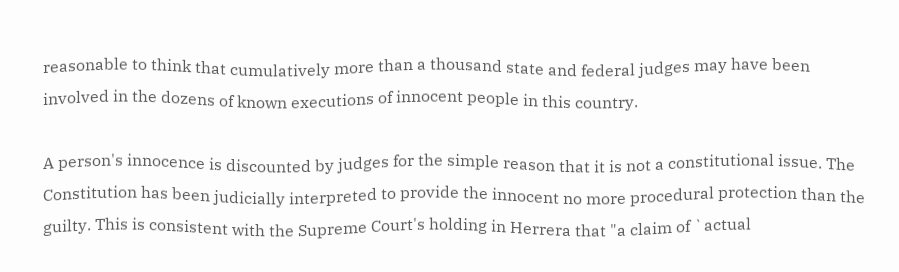reasonable to think that cumulatively more than a thousand state and federal judges may have been involved in the dozens of known executions of innocent people in this country.

A person's innocence is discounted by judges for the simple reason that it is not a constitutional issue. The Constitution has been judicially interpreted to provide the innocent no more procedural protection than the guilty. This is consistent with the Supreme Court's holding in Herrera that "a claim of `actual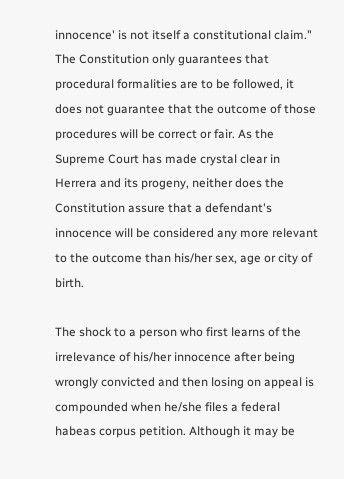innocence' is not itself a constitutional claim." The Constitution only guarantees that procedural formalities are to be followed, it does not guarantee that the outcome of those procedures will be correct or fair. As the Supreme Court has made crystal clear in Herrera and its progeny, neither does the Constitution assure that a defendant's innocence will be considered any more relevant to the outcome than his/her sex, age or city of birth.

The shock to a person who first learns of the irrelevance of his/her innocence after being wrongly convicted and then losing on appeal is compounded when he/she files a federal habeas corpus petition. Although it may be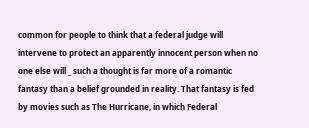common for people to think that a federal judge will intervene to protect an apparently innocent person when no one else will _ such a thought is far more of a romantic fantasy than a belief grounded in reality. That fantasy is fed by movies such as The Hurricane, in which Federal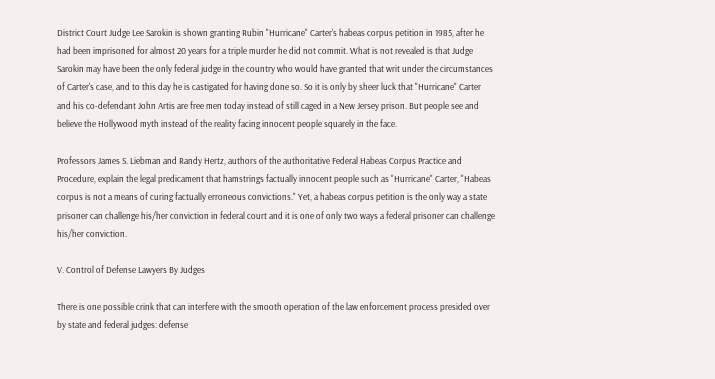District Court Judge Lee Sarokin is shown granting Rubin "Hurricane" Carter's habeas corpus petition in 1985, after he had been imprisoned for almost 20 years for a triple murder he did not commit. What is not revealed is that Judge Sarokin may have been the only federal judge in the country who would have granted that writ under the circumstances of Carter's case, and to this day he is castigated for having done so. So it is only by sheer luck that "Hurricane" Carter and his co-defendant John Artis are free men today instead of still caged in a New Jersey prison. But people see and believe the Hollywood myth instead of the reality facing innocent people squarely in the face.

Professors James S. Liebman and Randy Hertz, authors of the authoritative Federal Habeas Corpus Practice and Procedure, explain the legal predicament that hamstrings factually innocent people such as "Hurricane" Carter, "Habeas corpus is not a means of curing factually erroneous convictions." Yet, a habeas corpus petition is the only way a state prisoner can challenge his/her conviction in federal court and it is one of only two ways a federal prisoner can challenge his/her conviction.

V. Control of Defense Lawyers By Judges

There is one possible crink that can interfere with the smooth operation of the law enforcement process presided over by state and federal judges: defense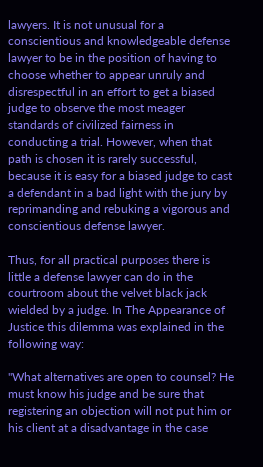lawyers. It is not unusual for a conscientious and knowledgeable defense lawyer to be in the position of having to choose whether to appear unruly and disrespectful in an effort to get a biased judge to observe the most meager standards of civilized fairness in conducting a trial. However, when that path is chosen it is rarely successful, because it is easy for a biased judge to cast a defendant in a bad light with the jury by reprimanding and rebuking a vigorous and conscientious defense lawyer.

Thus, for all practical purposes there is little a defense lawyer can do in the courtroom about the velvet black jack wielded by a judge. In The Appearance of Justice this dilemma was explained in the following way:

"What alternatives are open to counsel? He must know his judge and be sure that registering an objection will not put him or his client at a disadvantage in the case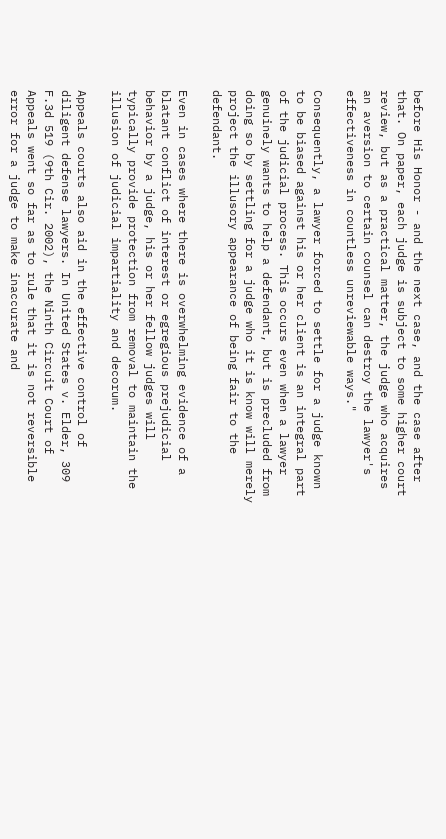before His Honor - and the next case, and the case after that. On paper, each judge is subject to some higher court review, but as a practical matter, the judge who acquires an aversion to certain counsel can destroy the lawyer's effectiveness in countless unreviewable ways."

Consequently, a lawyer forced to settle for a judge known to be biased against his or her client is an integral part of the judicial process. This occurs even when a lawyer genuinely wants to help a defendant, but is precluded from doing so by settling for a judge who it is know will merely project the illusory appearance of being fair to the defendant.

Even in cases where there is overwhelming evidence of a blatant conflict of interest or egregious prejudicial behavior by a judge, his or her fellow judges will typically provide protection from removal to maintain the illusion of judicial impartiality and decorum.

Appeals courts also aid in the effective control of diligent defense lawyers. In United States v. Elder, 309 F.3d 519 (9th Cir. 2002), the Ninth Circuit Court of Appeals went so far as to rule that it is not reversible error for a judge to make inaccurate and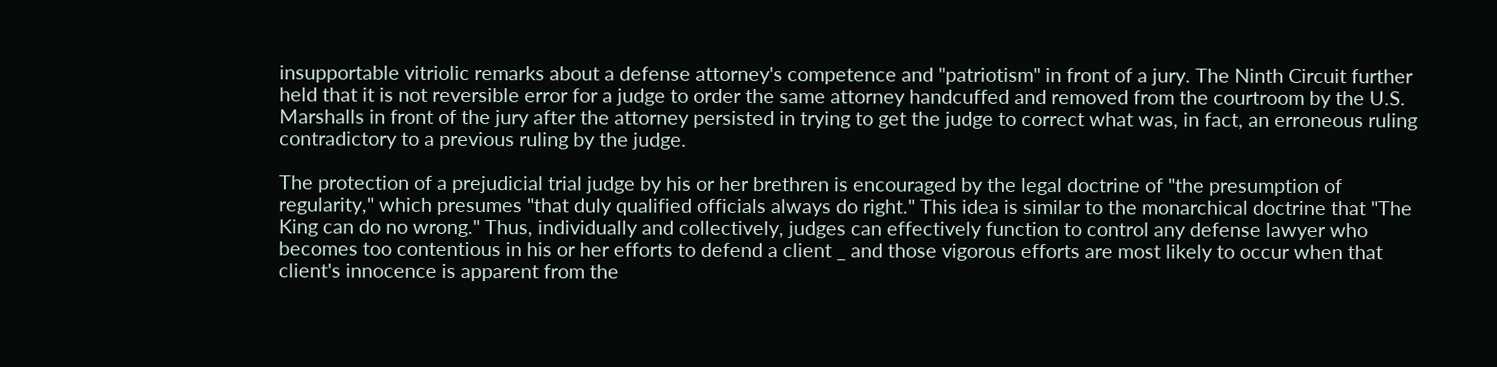insupportable vitriolic remarks about a defense attorney's competence and "patriotism" in front of a jury. The Ninth Circuit further held that it is not reversible error for a judge to order the same attorney handcuffed and removed from the courtroom by the U.S. Marshalls in front of the jury after the attorney persisted in trying to get the judge to correct what was, in fact, an erroneous ruling contradictory to a previous ruling by the judge.

The protection of a prejudicial trial judge by his or her brethren is encouraged by the legal doctrine of "the presumption of regularity," which presumes "that duly qualified officials always do right." This idea is similar to the monarchical doctrine that "The King can do no wrong." Thus, individually and collectively, judges can effectively function to control any defense lawyer who becomes too contentious in his or her efforts to defend a client _ and those vigorous efforts are most likely to occur when that client's innocence is apparent from the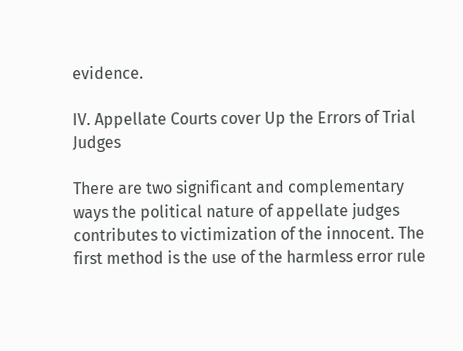evidence.

IV. Appellate Courts cover Up the Errors of Trial Judges

There are two significant and complementary ways the political nature of appellate judges contributes to victimization of the innocent. The first method is the use of the harmless error rule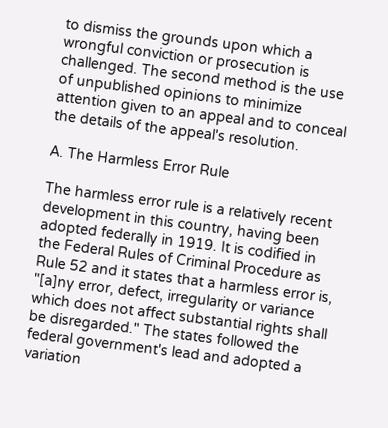to dismiss the grounds upon which a wrongful conviction or prosecution is challenged. The second method is the use of unpublished opinions to minimize attention given to an appeal and to conceal the details of the appeal's resolution.

A. The Harmless Error Rule

The harmless error rule is a relatively recent development in this country, having been adopted federally in 1919. It is codified in the Federal Rules of Criminal Procedure as Rule 52 and it states that a harmless error is, "[a]ny error, defect, irregularity or variance which does not affect substantial rights shall be disregarded." The states followed the federal government's lead and adopted a variation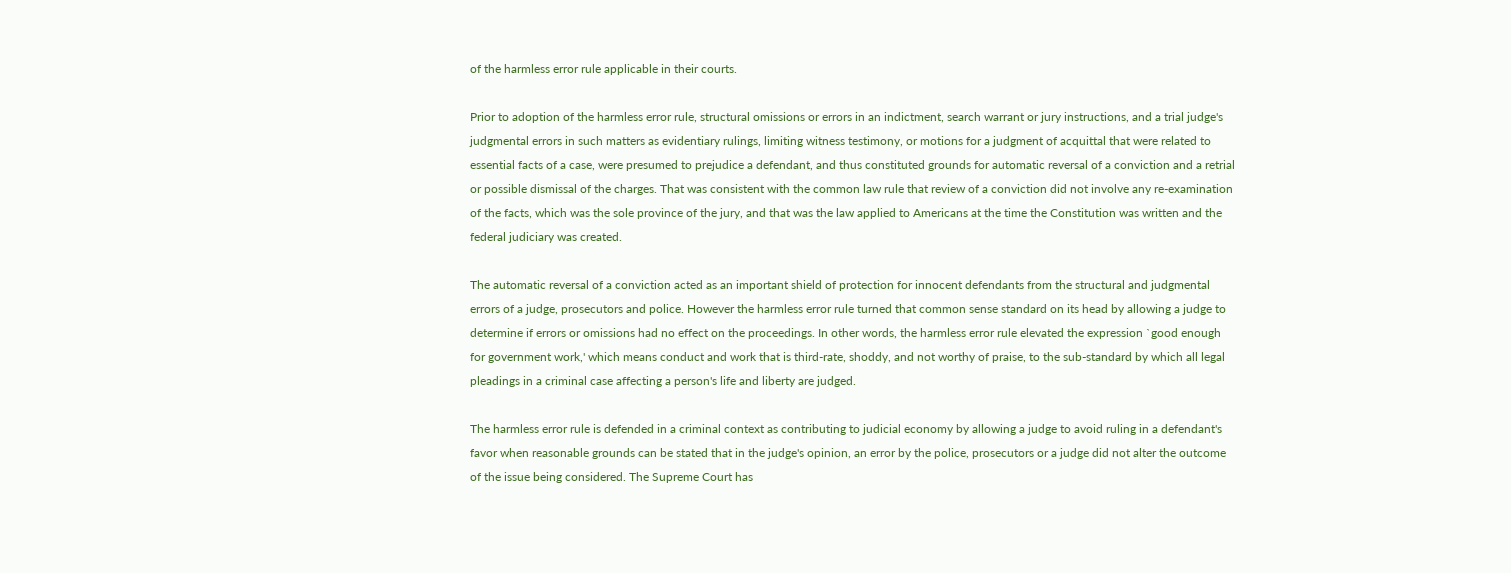of the harmless error rule applicable in their courts.

Prior to adoption of the harmless error rule, structural omissions or errors in an indictment, search warrant or jury instructions, and a trial judge's judgmental errors in such matters as evidentiary rulings, limiting witness testimony, or motions for a judgment of acquittal that were related to essential facts of a case, were presumed to prejudice a defendant, and thus constituted grounds for automatic reversal of a conviction and a retrial or possible dismissal of the charges. That was consistent with the common law rule that review of a conviction did not involve any re-examination of the facts, which was the sole province of the jury, and that was the law applied to Americans at the time the Constitution was written and the federal judiciary was created.

The automatic reversal of a conviction acted as an important shield of protection for innocent defendants from the structural and judgmental errors of a judge, prosecutors and police. However the harmless error rule turned that common sense standard on its head by allowing a judge to determine if errors or omissions had no effect on the proceedings. In other words, the harmless error rule elevated the expression `good enough for government work,' which means conduct and work that is third-rate, shoddy, and not worthy of praise, to the sub-standard by which all legal pleadings in a criminal case affecting a person's life and liberty are judged.

The harmless error rule is defended in a criminal context as contributing to judicial economy by allowing a judge to avoid ruling in a defendant's favor when reasonable grounds can be stated that in the judge's opinion, an error by the police, prosecutors or a judge did not alter the outcome of the issue being considered. The Supreme Court has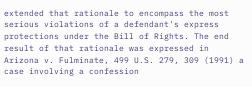extended that rationale to encompass the most serious violations of a defendant's express protections under the Bill of Rights. The end result of that rationale was expressed in Arizona v. Fulminate, 499 U.S. 279, 309 (1991) a case involving a confession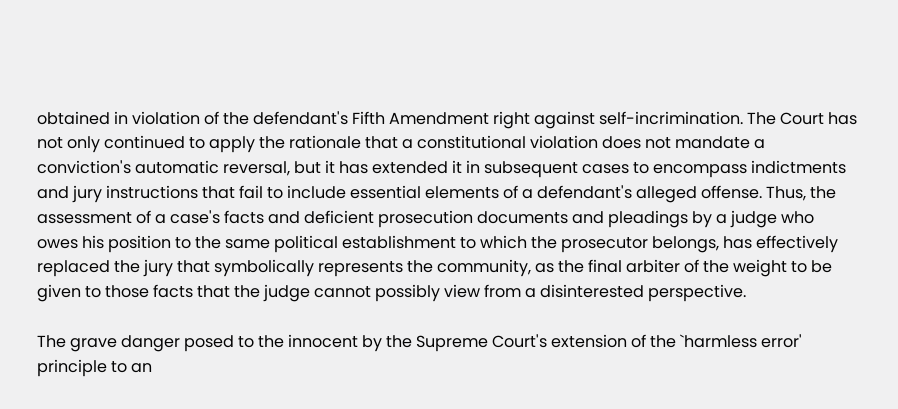obtained in violation of the defendant's Fifth Amendment right against self-incrimination. The Court has not only continued to apply the rationale that a constitutional violation does not mandate a conviction's automatic reversal, but it has extended it in subsequent cases to encompass indictments and jury instructions that fail to include essential elements of a defendant's alleged offense. Thus, the assessment of a case's facts and deficient prosecution documents and pleadings by a judge who owes his position to the same political establishment to which the prosecutor belongs, has effectively replaced the jury that symbolically represents the community, as the final arbiter of the weight to be given to those facts that the judge cannot possibly view from a disinterested perspective.

The grave danger posed to the innocent by the Supreme Court's extension of the `harmless error' principle to an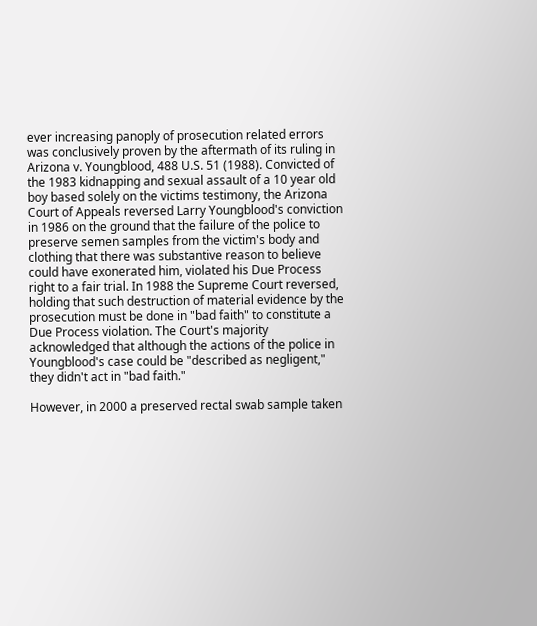ever increasing panoply of prosecution related errors was conclusively proven by the aftermath of its ruling in Arizona v. Youngblood, 488 U.S. 51 (1988). Convicted of the 1983 kidnapping and sexual assault of a 10 year old boy based solely on the victims testimony, the Arizona Court of Appeals reversed Larry Youngblood's conviction in 1986 on the ground that the failure of the police to preserve semen samples from the victim's body and clothing that there was substantive reason to believe could have exonerated him, violated his Due Process right to a fair trial. In 1988 the Supreme Court reversed, holding that such destruction of material evidence by the prosecution must be done in "bad faith" to constitute a Due Process violation. The Court's majority acknowledged that although the actions of the police in Youngblood's case could be "described as negligent," they didn't act in "bad faith."

However, in 2000 a preserved rectal swab sample taken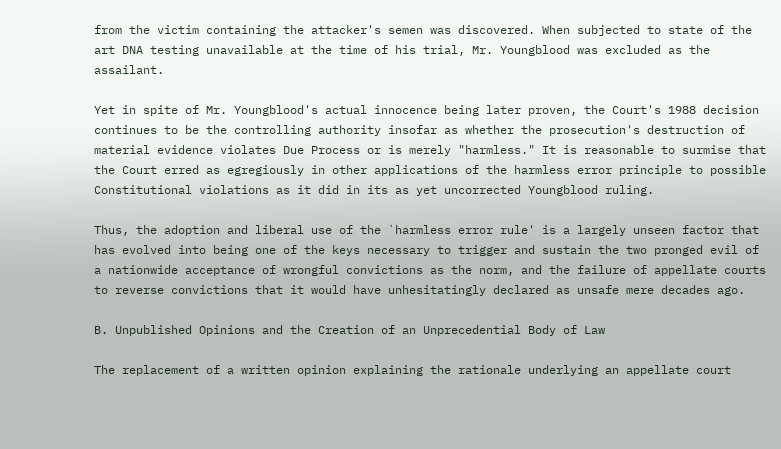from the victim containing the attacker's semen was discovered. When subjected to state of the art DNA testing unavailable at the time of his trial, Mr. Youngblood was excluded as the assailant.

Yet in spite of Mr. Youngblood's actual innocence being later proven, the Court's 1988 decision continues to be the controlling authority insofar as whether the prosecution's destruction of material evidence violates Due Process or is merely "harmless." It is reasonable to surmise that the Court erred as egregiously in other applications of the harmless error principle to possible Constitutional violations as it did in its as yet uncorrected Youngblood ruling.

Thus, the adoption and liberal use of the `harmless error rule' is a largely unseen factor that has evolved into being one of the keys necessary to trigger and sustain the two pronged evil of a nationwide acceptance of wrongful convictions as the norm, and the failure of appellate courts to reverse convictions that it would have unhesitatingly declared as unsafe mere decades ago.

B. Unpublished Opinions and the Creation of an Unprecedential Body of Law

The replacement of a written opinion explaining the rationale underlying an appellate court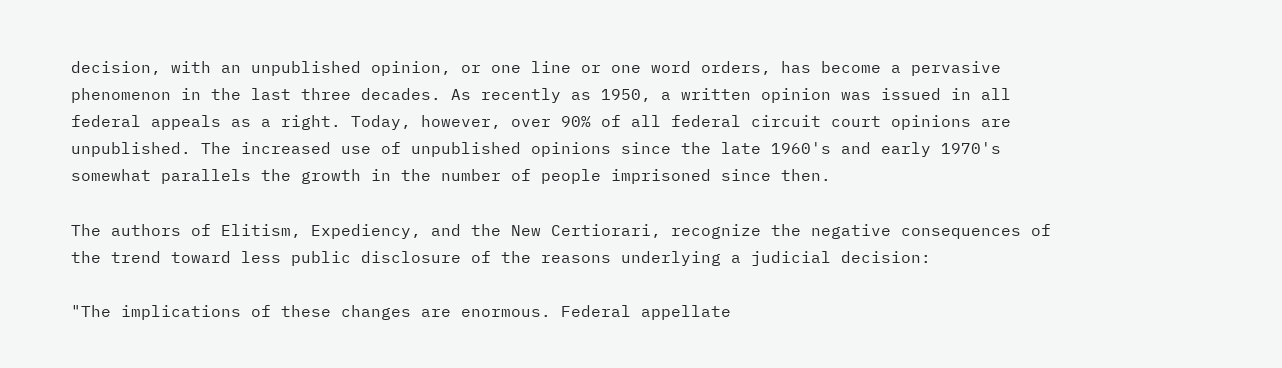decision, with an unpublished opinion, or one line or one word orders, has become a pervasive phenomenon in the last three decades. As recently as 1950, a written opinion was issued in all federal appeals as a right. Today, however, over 90% of all federal circuit court opinions are unpublished. The increased use of unpublished opinions since the late 1960's and early 1970's somewhat parallels the growth in the number of people imprisoned since then.

The authors of Elitism, Expediency, and the New Certiorari, recognize the negative consequences of the trend toward less public disclosure of the reasons underlying a judicial decision:

"The implications of these changes are enormous. Federal appellate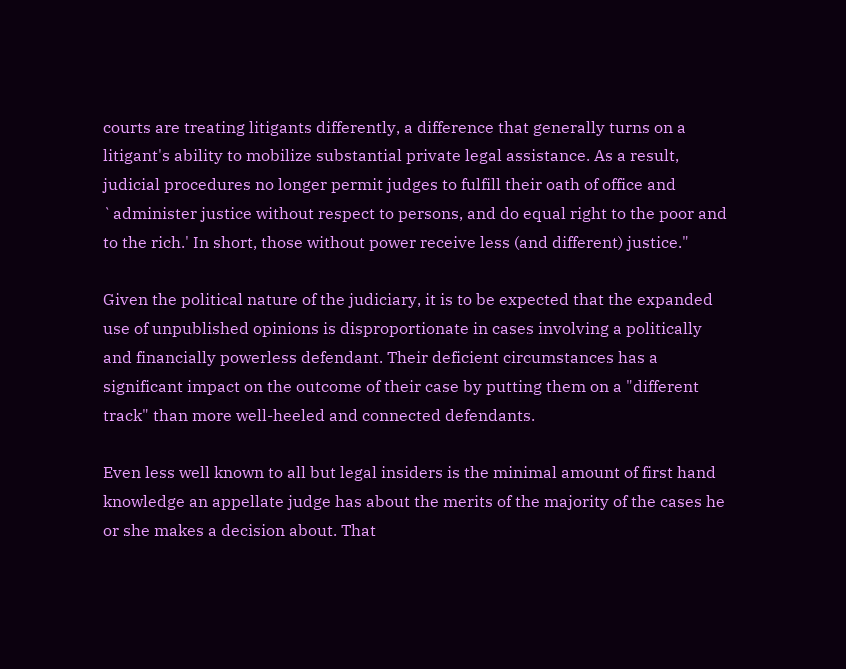courts are treating litigants differently, a difference that generally turns on a litigant's ability to mobilize substantial private legal assistance. As a result, judicial procedures no longer permit judges to fulfill their oath of office and `administer justice without respect to persons, and do equal right to the poor and to the rich.' In short, those without power receive less (and different) justice."

Given the political nature of the judiciary, it is to be expected that the expanded use of unpublished opinions is disproportionate in cases involving a politically and financially powerless defendant. Their deficient circumstances has a significant impact on the outcome of their case by putting them on a "different track" than more well-heeled and connected defendants.

Even less well known to all but legal insiders is the minimal amount of first hand knowledge an appellate judge has about the merits of the majority of the cases he or she makes a decision about. That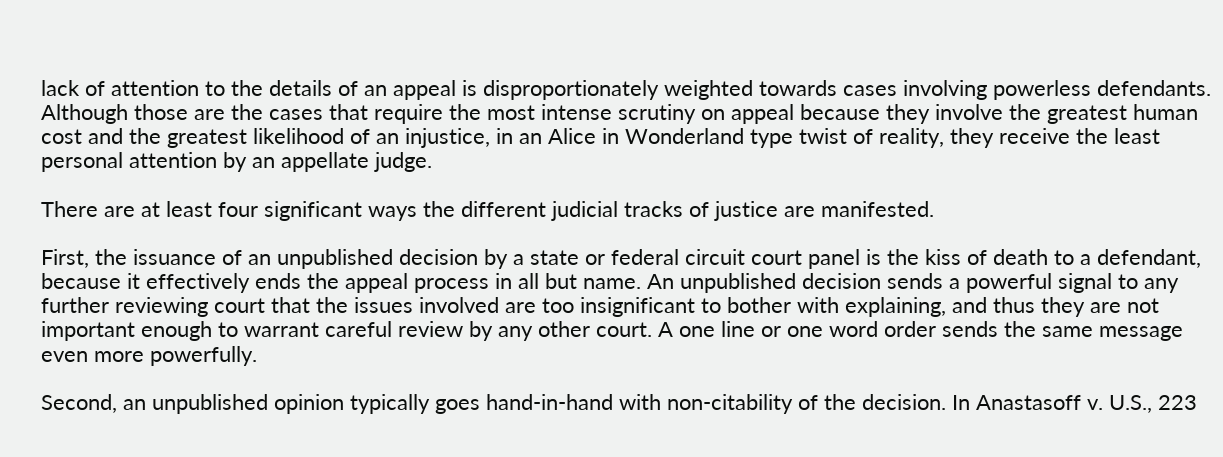lack of attention to the details of an appeal is disproportionately weighted towards cases involving powerless defendants. Although those are the cases that require the most intense scrutiny on appeal because they involve the greatest human cost and the greatest likelihood of an injustice, in an Alice in Wonderland type twist of reality, they receive the least personal attention by an appellate judge.

There are at least four significant ways the different judicial tracks of justice are manifested.

First, the issuance of an unpublished decision by a state or federal circuit court panel is the kiss of death to a defendant, because it effectively ends the appeal process in all but name. An unpublished decision sends a powerful signal to any further reviewing court that the issues involved are too insignificant to bother with explaining, and thus they are not important enough to warrant careful review by any other court. A one line or one word order sends the same message even more powerfully.

Second, an unpublished opinion typically goes hand-in-hand with non-citability of the decision. In Anastasoff v. U.S., 223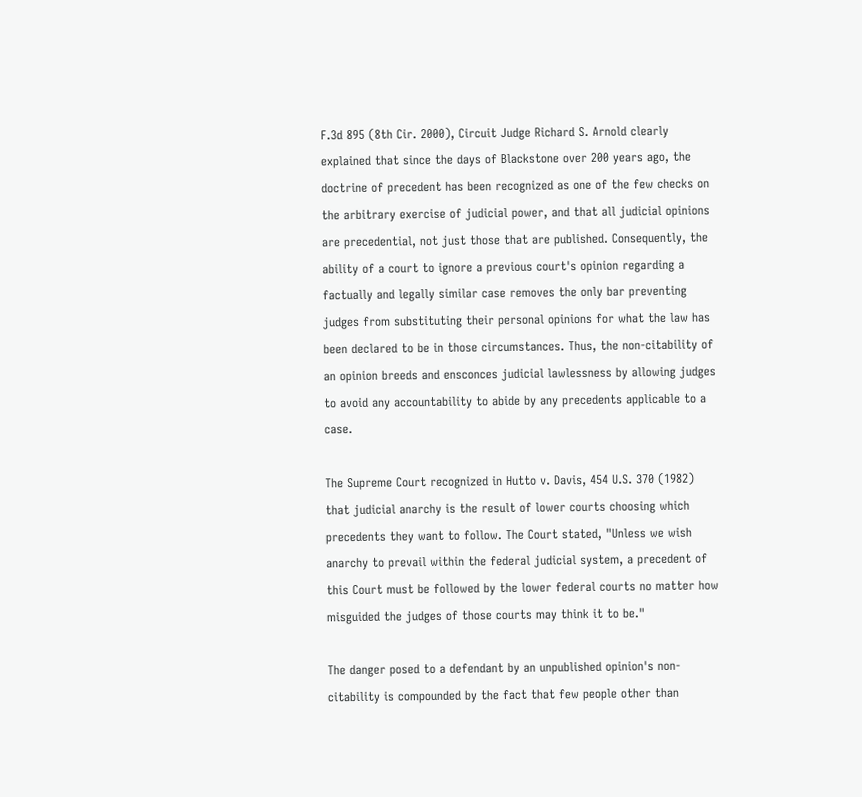F.3d 895 (8th Cir. 2000), Circuit Judge Richard S. Arnold clearly explained that since the days of Blackstone over 200 years ago, the doctrine of precedent has been recognized as one of the few checks on the arbitrary exercise of judicial power, and that all judicial opinions are precedential, not just those that are published. Consequently, the ability of a court to ignore a previous court's opinion regarding a factually and legally similar case removes the only bar preventing judges from substituting their personal opinions for what the law has been declared to be in those circumstances. Thus, the non-citability of an opinion breeds and ensconces judicial lawlessness by allowing judges to avoid any accountability to abide by any precedents applicable to a case.

The Supreme Court recognized in Hutto v. Davis, 454 U.S. 370 (1982) that judicial anarchy is the result of lower courts choosing which precedents they want to follow. The Court stated, "Unless we wish anarchy to prevail within the federal judicial system, a precedent of this Court must be followed by the lower federal courts no matter how misguided the judges of those courts may think it to be."

The danger posed to a defendant by an unpublished opinion's non-citability is compounded by the fact that few people other than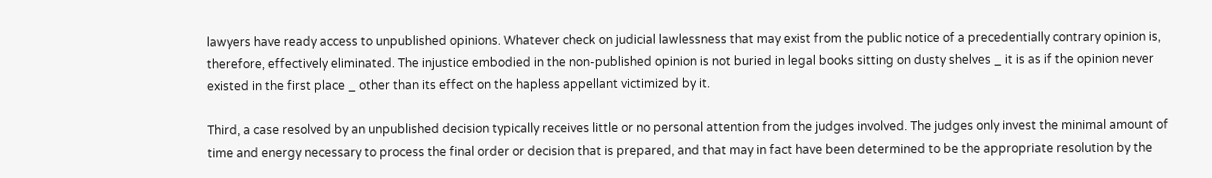lawyers have ready access to unpublished opinions. Whatever check on judicial lawlessness that may exist from the public notice of a precedentially contrary opinion is, therefore, effectively eliminated. The injustice embodied in the non-published opinion is not buried in legal books sitting on dusty shelves _ it is as if the opinion never existed in the first place _ other than its effect on the hapless appellant victimized by it.

Third, a case resolved by an unpublished decision typically receives little or no personal attention from the judges involved. The judges only invest the minimal amount of time and energy necessary to process the final order or decision that is prepared, and that may in fact have been determined to be the appropriate resolution by the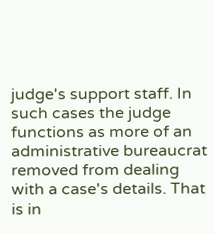judge's support staff. In such cases the judge functions as more of an administrative bureaucrat removed from dealing with a case's details. That is in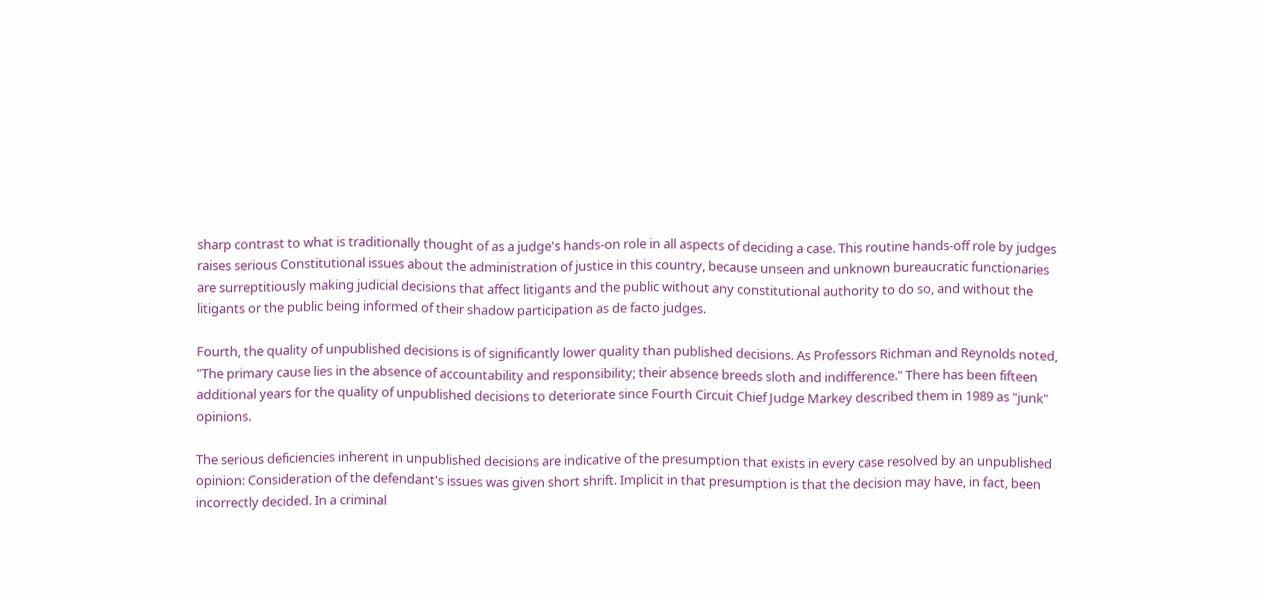sharp contrast to what is traditionally thought of as a judge's hands-on role in all aspects of deciding a case. This routine hands-off role by judges raises serious Constitutional issues about the administration of justice in this country, because unseen and unknown bureaucratic functionaries are surreptitiously making judicial decisions that affect litigants and the public without any constitutional authority to do so, and without the litigants or the public being informed of their shadow participation as de facto judges.

Fourth, the quality of unpublished decisions is of significantly lower quality than published decisions. As Professors Richman and Reynolds noted, "The primary cause lies in the absence of accountability and responsibility; their absence breeds sloth and indifference." There has been fifteen additional years for the quality of unpublished decisions to deteriorate since Fourth Circuit Chief Judge Markey described them in 1989 as "junk" opinions.

The serious deficiencies inherent in unpublished decisions are indicative of the presumption that exists in every case resolved by an unpublished opinion: Consideration of the defendant's issues was given short shrift. Implicit in that presumption is that the decision may have, in fact, been incorrectly decided. In a criminal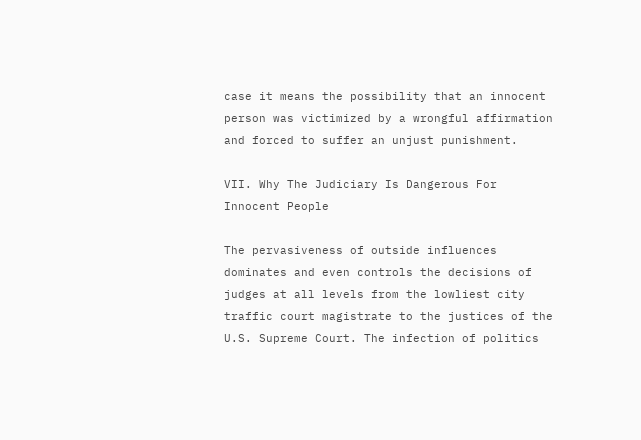case it means the possibility that an innocent person was victimized by a wrongful affirmation and forced to suffer an unjust punishment.

VII. Why The Judiciary Is Dangerous For Innocent People

The pervasiveness of outside influences dominates and even controls the decisions of judges at all levels from the lowliest city traffic court magistrate to the justices of the U.S. Supreme Court. The infection of politics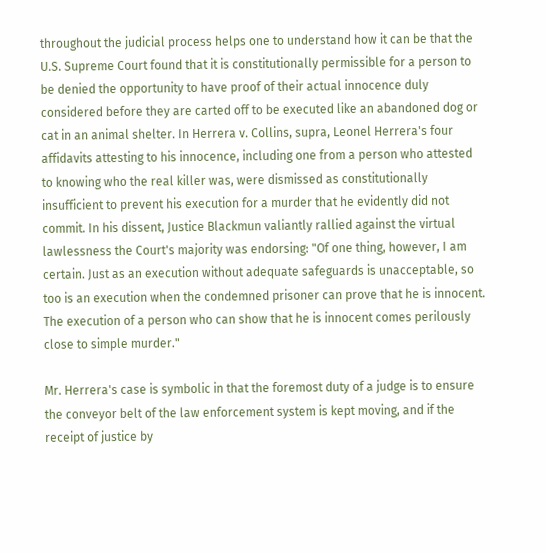throughout the judicial process helps one to understand how it can be that the U.S. Supreme Court found that it is constitutionally permissible for a person to be denied the opportunity to have proof of their actual innocence duly considered before they are carted off to be executed like an abandoned dog or cat in an animal shelter. In Herrera v. Collins, supra, Leonel Herrera's four affidavits attesting to his innocence, including one from a person who attested to knowing who the real killer was, were dismissed as constitutionally insufficient to prevent his execution for a murder that he evidently did not commit. In his dissent, Justice Blackmun valiantly rallied against the virtual lawlessness the Court's majority was endorsing: "Of one thing, however, I am certain. Just as an execution without adequate safeguards is unacceptable, so too is an execution when the condemned prisoner can prove that he is innocent. The execution of a person who can show that he is innocent comes perilously close to simple murder."

Mr. Herrera's case is symbolic in that the foremost duty of a judge is to ensure the conveyor belt of the law enforcement system is kept moving, and if the receipt of justice by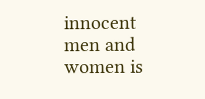innocent men and women is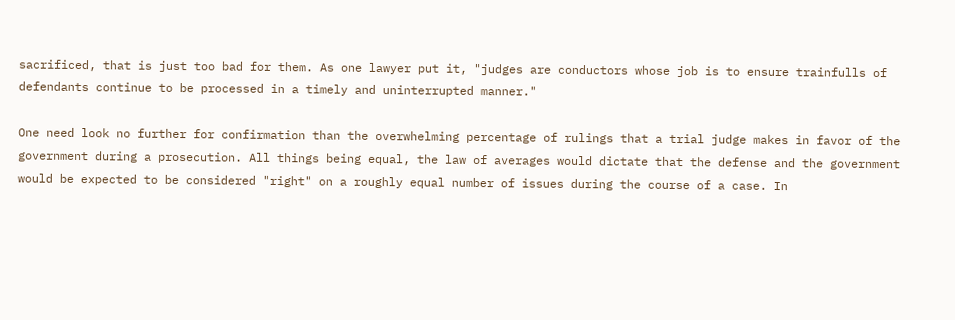sacrificed, that is just too bad for them. As one lawyer put it, "judges are conductors whose job is to ensure trainfulls of defendants continue to be processed in a timely and uninterrupted manner."

One need look no further for confirmation than the overwhelming percentage of rulings that a trial judge makes in favor of the government during a prosecution. All things being equal, the law of averages would dictate that the defense and the government would be expected to be considered "right" on a roughly equal number of issues during the course of a case. In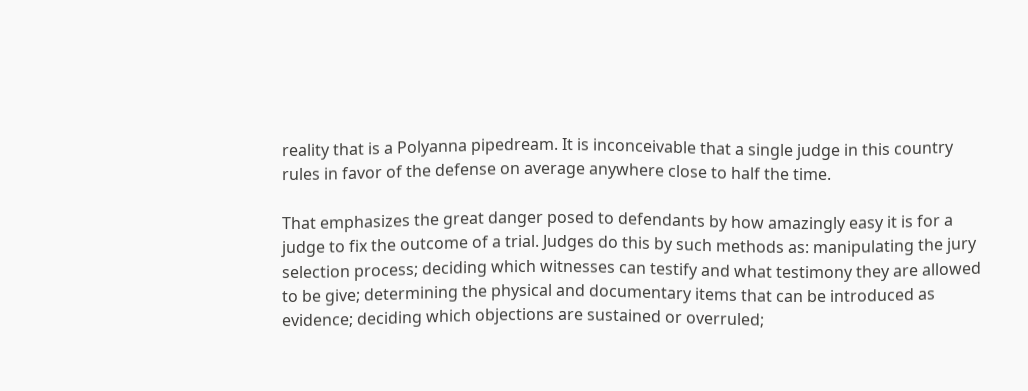reality that is a Polyanna pipedream. It is inconceivable that a single judge in this country rules in favor of the defense on average anywhere close to half the time.

That emphasizes the great danger posed to defendants by how amazingly easy it is for a judge to fix the outcome of a trial. Judges do this by such methods as: manipulating the jury selection process; deciding which witnesses can testify and what testimony they are allowed to be give; determining the physical and documentary items that can be introduced as evidence; deciding which objections are sustained or overruled;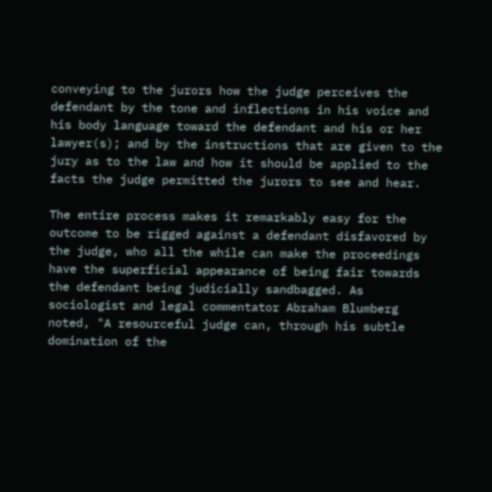conveying to the jurors how the judge perceives the defendant by the tone and inflections in his voice and his body language toward the defendant and his or her lawyer(s); and by the instructions that are given to the jury as to the law and how it should be applied to the facts the judge permitted the jurors to see and hear.

The entire process makes it remarkably easy for the outcome to be rigged against a defendant disfavored by the judge, who all the while can make the proceedings have the superficial appearance of being fair towards the defendant being judicially sandbagged. As sociologist and legal commentator Abraham Blumberg noted, "A resourceful judge can, through his subtle domination of the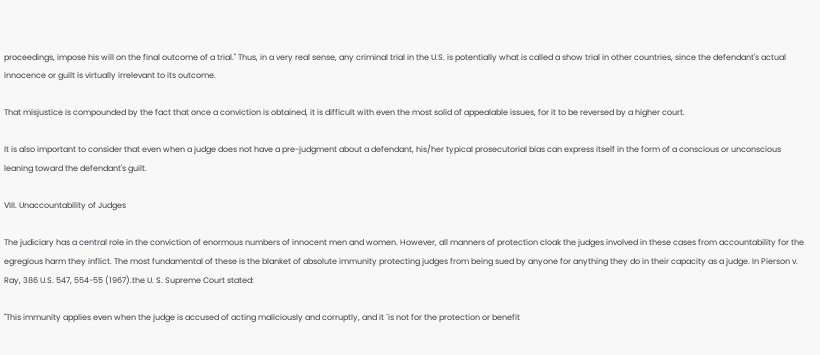proceedings, impose his will on the final outcome of a trial." Thus, in a very real sense, any criminal trial in the U.S. is potentially what is called a show trial in other countries, since the defendant's actual innocence or guilt is virtually irrelevant to its outcome.

That misjustice is compounded by the fact that once a conviction is obtained, it is difficult with even the most solid of appealable issues, for it to be reversed by a higher court.

It is also important to consider that even when a judge does not have a pre-judgment about a defendant, his/her typical prosecutorial bias can express itself in the form of a conscious or unconscious leaning toward the defendant's guilt.

VIII. Unaccountability of Judges

The judiciary has a central role in the conviction of enormous numbers of innocent men and women. However, all manners of protection cloak the judges involved in these cases from accountability for the egregious harm they inflict. The most fundamental of these is the blanket of absolute immunity protecting judges from being sued by anyone for anything they do in their capacity as a judge. In Pierson v. Ray, 386 U.S. 547, 554-55 (1967).the U. S. Supreme Court stated:

"This immunity applies even when the judge is accused of acting maliciously and corruptly, and it `is not for the protection or benefit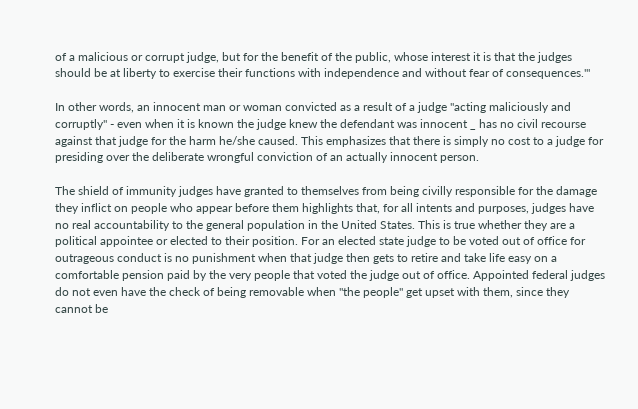of a malicious or corrupt judge, but for the benefit of the public, whose interest it is that the judges should be at liberty to exercise their functions with independence and without fear of consequences.'"

In other words, an innocent man or woman convicted as a result of a judge "acting maliciously and corruptly" - even when it is known the judge knew the defendant was innocent _ has no civil recourse against that judge for the harm he/she caused. This emphasizes that there is simply no cost to a judge for presiding over the deliberate wrongful conviction of an actually innocent person.

The shield of immunity judges have granted to themselves from being civilly responsible for the damage they inflict on people who appear before them highlights that, for all intents and purposes, judges have no real accountability to the general population in the United States. This is true whether they are a political appointee or elected to their position. For an elected state judge to be voted out of office for outrageous conduct is no punishment when that judge then gets to retire and take life easy on a comfortable pension paid by the very people that voted the judge out of office. Appointed federal judges do not even have the check of being removable when "the people" get upset with them, since they cannot be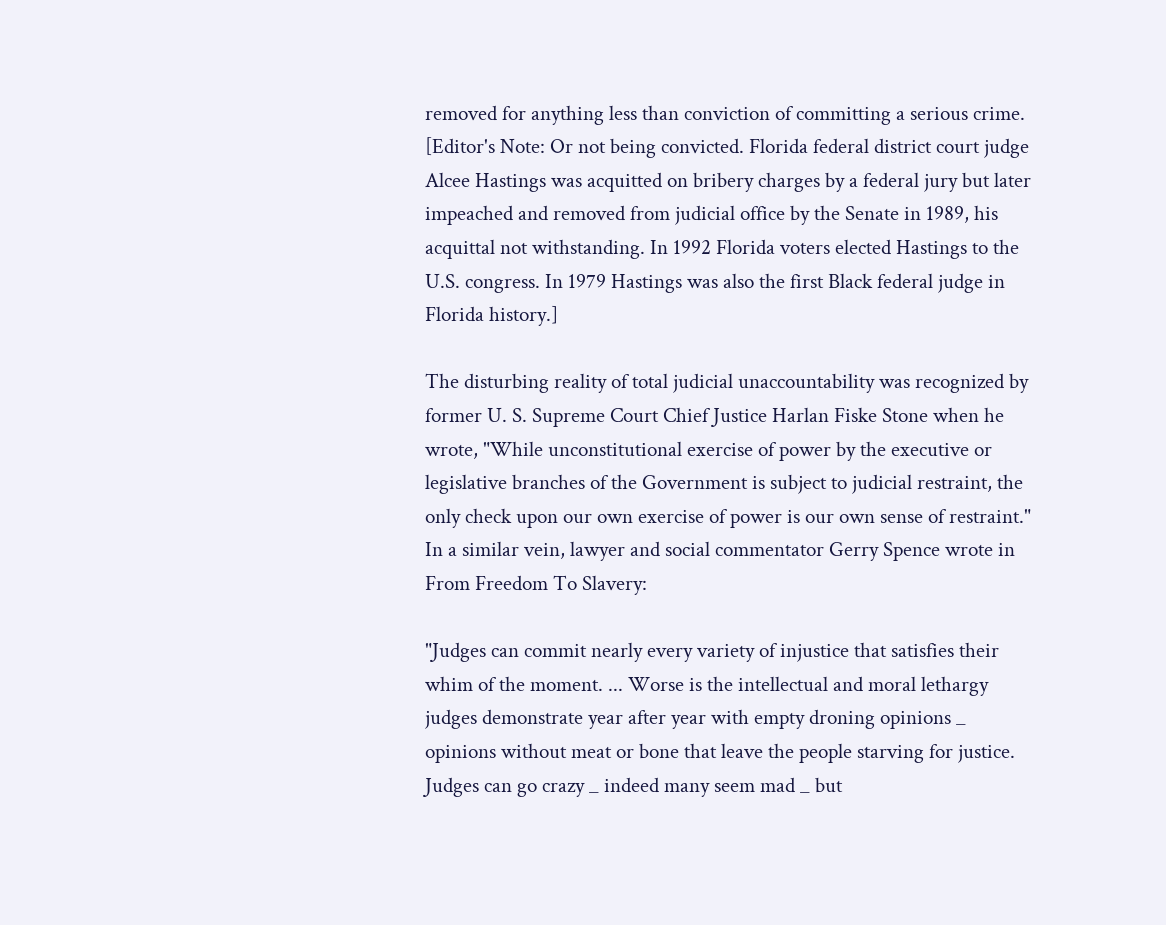removed for anything less than conviction of committing a serious crime. [Editor's Note: Or not being convicted. Florida federal district court judge Alcee Hastings was acquitted on bribery charges by a federal jury but later impeached and removed from judicial office by the Senate in 1989, his acquittal not withstanding. In 1992 Florida voters elected Hastings to the U.S. congress. In 1979 Hastings was also the first Black federal judge in Florida history.]

The disturbing reality of total judicial unaccountability was recognized by former U. S. Supreme Court Chief Justice Harlan Fiske Stone when he wrote, "While unconstitutional exercise of power by the executive or legislative branches of the Government is subject to judicial restraint, the only check upon our own exercise of power is our own sense of restraint." In a similar vein, lawyer and social commentator Gerry Spence wrote in From Freedom To Slavery:

"Judges can commit nearly every variety of injustice that satisfies their whim of the moment. ... Worse is the intellectual and moral lethargy judges demonstrate year after year with empty droning opinions _ opinions without meat or bone that leave the people starving for justice. Judges can go crazy _ indeed many seem mad _ but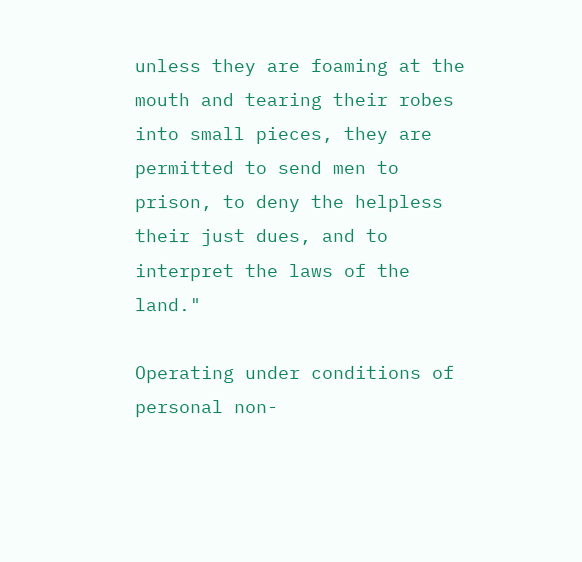unless they are foaming at the mouth and tearing their robes into small pieces, they are permitted to send men to prison, to deny the helpless their just dues, and to interpret the laws of the land."

Operating under conditions of personal non-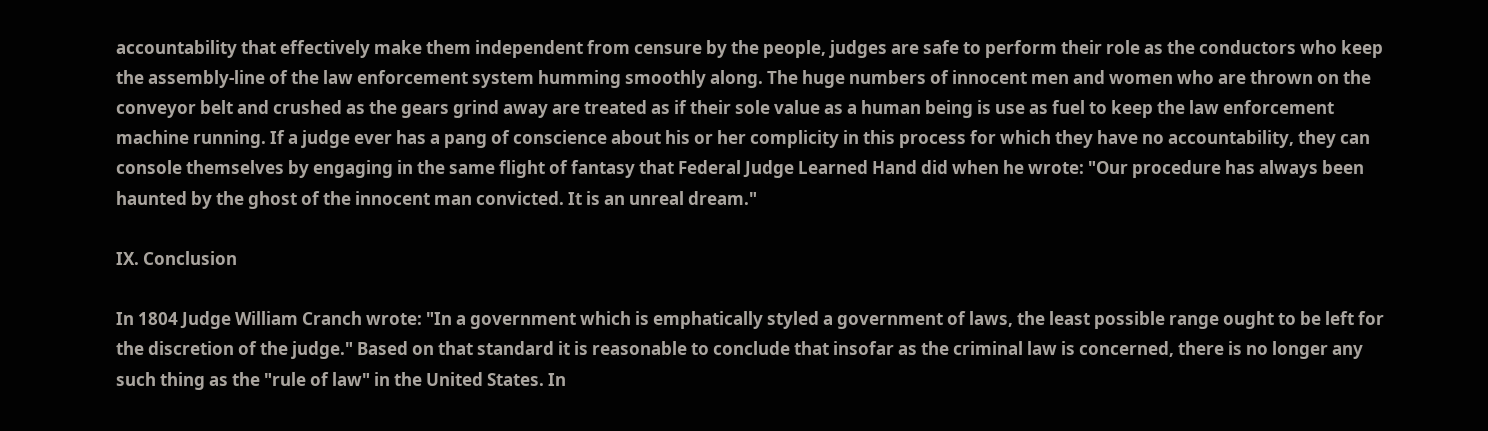accountability that effectively make them independent from censure by the people, judges are safe to perform their role as the conductors who keep the assembly-line of the law enforcement system humming smoothly along. The huge numbers of innocent men and women who are thrown on the conveyor belt and crushed as the gears grind away are treated as if their sole value as a human being is use as fuel to keep the law enforcement machine running. If a judge ever has a pang of conscience about his or her complicity in this process for which they have no accountability, they can console themselves by engaging in the same flight of fantasy that Federal Judge Learned Hand did when he wrote: "Our procedure has always been haunted by the ghost of the innocent man convicted. It is an unreal dream."

IX. Conclusion

In 1804 Judge William Cranch wrote: "In a government which is emphatically styled a government of laws, the least possible range ought to be left for the discretion of the judge." Based on that standard it is reasonable to conclude that insofar as the criminal law is concerned, there is no longer any such thing as the "rule of law" in the United States. In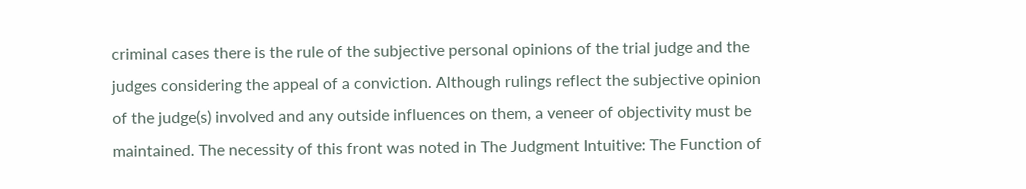criminal cases there is the rule of the subjective personal opinions of the trial judge and the judges considering the appeal of a conviction. Although rulings reflect the subjective opinion of the judge(s) involved and any outside influences on them, a veneer of objectivity must be maintained. The necessity of this front was noted in The Judgment Intuitive: The Function of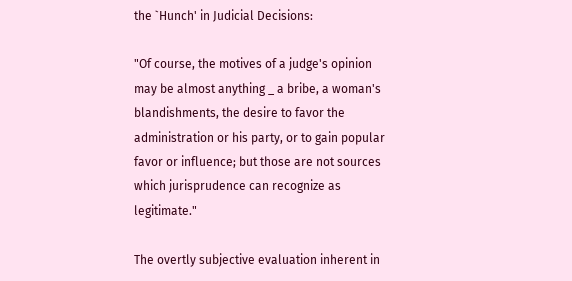the `Hunch' in Judicial Decisions:

"Of course, the motives of a judge's opinion may be almost anything _ a bribe, a woman's blandishments, the desire to favor the administration or his party, or to gain popular favor or influence; but those are not sources which jurisprudence can recognize as legitimate."

The overtly subjective evaluation inherent in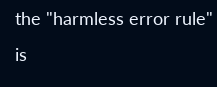the "harmless error rule" is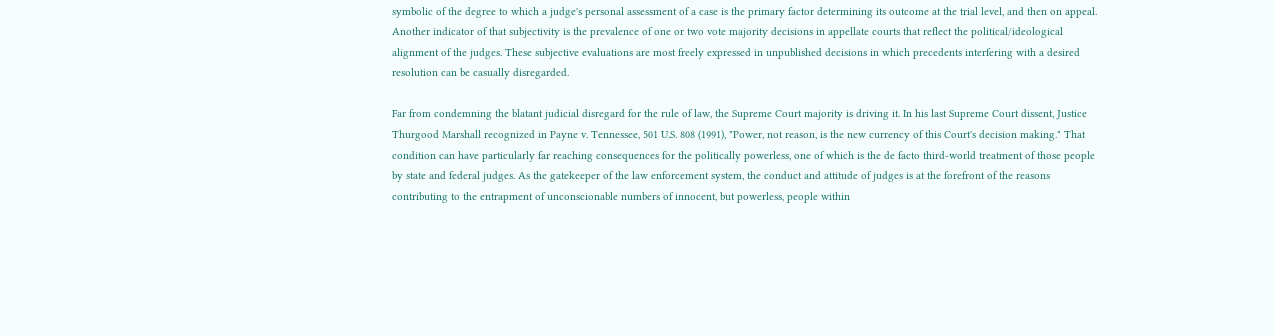symbolic of the degree to which a judge's personal assessment of a case is the primary factor determining its outcome at the trial level, and then on appeal. Another indicator of that subjectivity is the prevalence of one or two vote majority decisions in appellate courts that reflect the political/ideological alignment of the judges. These subjective evaluations are most freely expressed in unpublished decisions in which precedents interfering with a desired resolution can be casually disregarded.

Far from condemning the blatant judicial disregard for the rule of law, the Supreme Court majority is driving it. In his last Supreme Court dissent, Justice Thurgood Marshall recognized in Payne v. Tennessee, 501 U.S. 808 (1991), "Power, not reason, is the new currency of this Court's decision making." That condition can have particularly far reaching consequences for the politically powerless, one of which is the de facto third-world treatment of those people by state and federal judges. As the gatekeeper of the law enforcement system, the conduct and attitude of judges is at the forefront of the reasons contributing to the entrapment of unconscionable numbers of innocent, but powerless, people within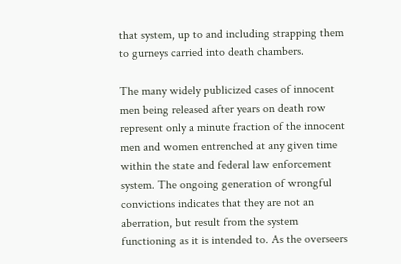that system, up to and including strapping them to gurneys carried into death chambers.

The many widely publicized cases of innocent men being released after years on death row represent only a minute fraction of the innocent men and women entrenched at any given time within the state and federal law enforcement system. The ongoing generation of wrongful convictions indicates that they are not an aberration, but result from the system functioning as it is intended to. As the overseers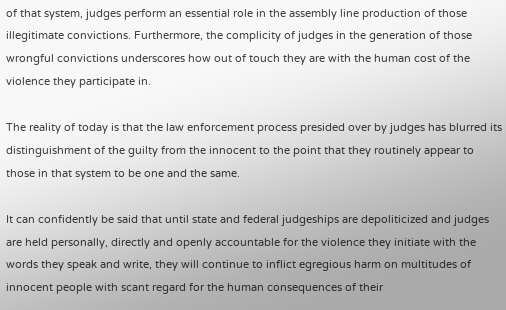of that system, judges perform an essential role in the assembly line production of those illegitimate convictions. Furthermore, the complicity of judges in the generation of those wrongful convictions underscores how out of touch they are with the human cost of the violence they participate in.

The reality of today is that the law enforcement process presided over by judges has blurred its distinguishment of the guilty from the innocent to the point that they routinely appear to those in that system to be one and the same.

It can confidently be said that until state and federal judgeships are depoliticized and judges are held personally, directly and openly accountable for the violence they initiate with the words they speak and write, they will continue to inflict egregious harm on multitudes of innocent people with scant regard for the human consequences of their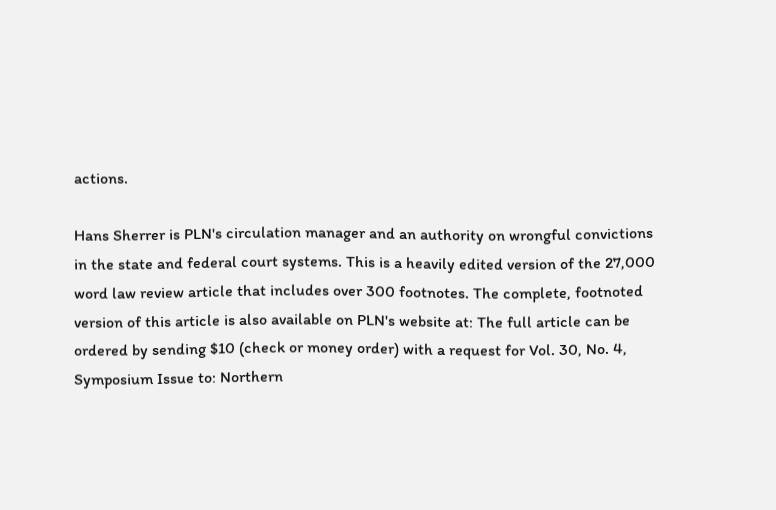actions.

Hans Sherrer is PLN's circulation manager and an authority on wrongful convictions in the state and federal court systems. This is a heavily edited version of the 27,000 word law review article that includes over 300 footnotes. The complete, footnoted version of this article is also available on PLN's website at: The full article can be ordered by sending $10 (check or money order) with a request for Vol. 30, No. 4, Symposium Issue to: Northern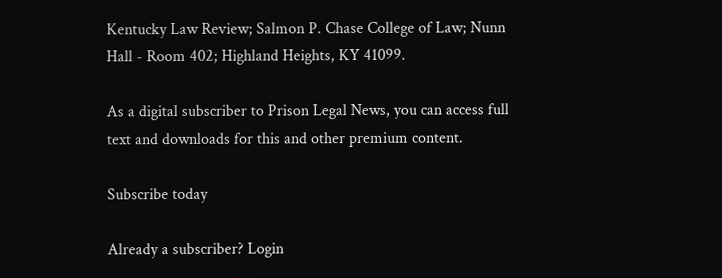Kentucky Law Review; Salmon P. Chase College of Law; Nunn Hall - Room 402; Highland Heights, KY 41099.

As a digital subscriber to Prison Legal News, you can access full text and downloads for this and other premium content.

Subscribe today

Already a subscriber? Login